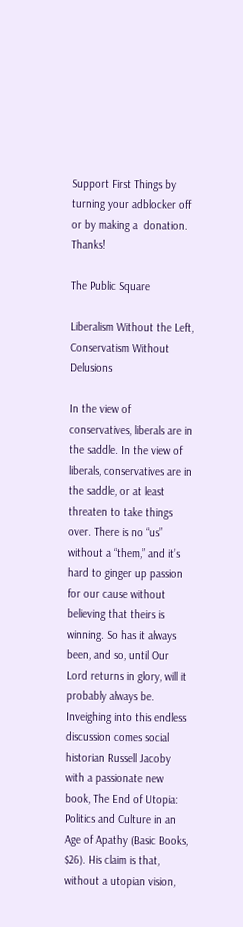Support First Things by turning your adblocker off or by making a  donation. Thanks!

The Public Square

Liberalism Without the Left, Conservatism Without Delusions

In the view of conservatives, liberals are in the saddle. In the view of liberals, conservatives are in the saddle, or at least threaten to take things over. There is no “us” without a “them,” and it’s hard to ginger up passion for our cause without believing that theirs is winning. So has it always been, and so, until Our Lord returns in glory, will it probably always be. Inveighing into this endless discussion comes social historian Russell Jacoby with a passionate new book, The End of Utopia: Politics and Culture in an Age of Apathy (Basic Books, $26). His claim is that, without a utopian vision,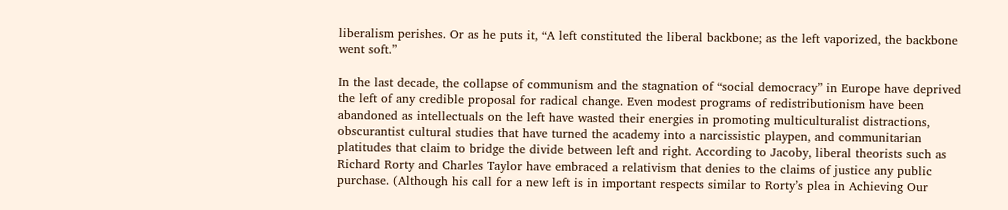liberalism perishes. Or as he puts it, “A left constituted the liberal backbone; as the left vaporized, the backbone went soft.”

In the last decade, the collapse of communism and the stagnation of “social democracy” in Europe have deprived the left of any credible proposal for radical change. Even modest programs of redistributionism have been abandoned as intellectuals on the left have wasted their energies in promoting multiculturalist distractions, obscurantist cultural studies that have turned the academy into a narcissistic playpen, and communitarian platitudes that claim to bridge the divide between left and right. According to Jacoby, liberal theorists such as Richard Rorty and Charles Taylor have embraced a relativism that denies to the claims of justice any public purchase. (Although his call for a new left is in important respects similar to Rorty’s plea in Achieving Our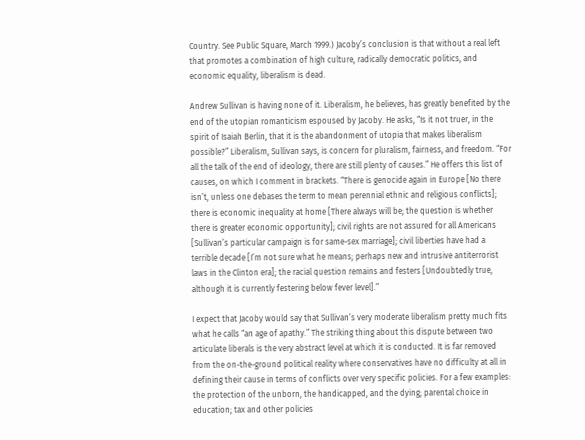Country. See Public Square, March 1999.) Jacoby’s conclusion is that without a real left that promotes a combination of high culture, radically democratic politics, and economic equality, liberalism is dead.

Andrew Sullivan is having none of it. Liberalism, he believes, has greatly benefited by the end of the utopian romanticism espoused by Jacoby. He asks, “Is it not truer, in the spirit of Isaiah Berlin, that it is the abandonment of utopia that makes liberalism possible?” Liberalism, Sullivan says, is concern for pluralism, fairness, and freedom. “For all the talk of the end of ideology, there are still plenty of causes.” He offers this list of causes, on which I comment in brackets. “There is genocide again in Europe [No there isn’t, unless one debases the term to mean perennial ethnic and religious conflicts]; there is economic inequality at home [There always will be; the question is whether there is greater economic opportunity]; civil rights are not assured for all Americans [Sullivan’s particular campaign is for same-sex marriage]; civil liberties have had a terrible decade [I’m not sure what he means; perhaps new and intrusive antiterrorist laws in the Clinton era]; the racial question remains and festers [Undoubtedly true, although it is currently festering below fever level].”

I expect that Jacoby would say that Sullivan’s very moderate liberalism pretty much fits what he calls “an age of apathy.” The striking thing about this dispute between two articulate liberals is the very abstract level at which it is conducted. It is far removed from the on-the-ground political reality where conservatives have no difficulty at all in defining their cause in terms of conflicts over very specific policies. For a few examples: the protection of the unborn, the handicapped, and the dying; parental choice in education; tax and other policies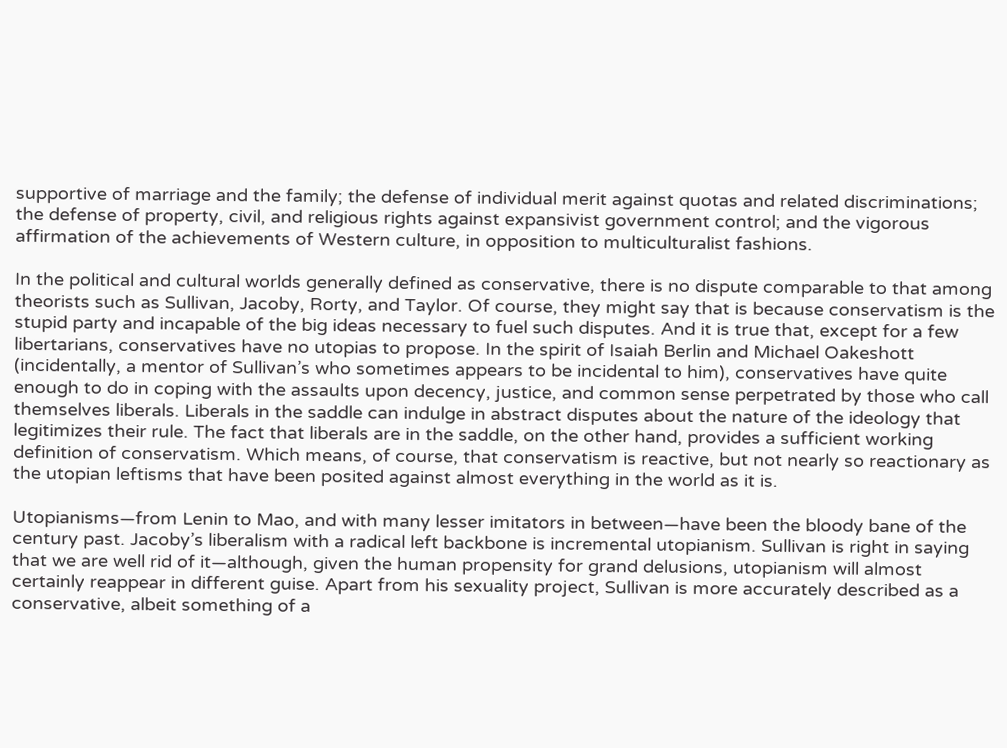supportive of marriage and the family; the defense of individual merit against quotas and related discriminations; the defense of property, civil, and religious rights against expansivist government control; and the vigorous affirmation of the achievements of Western culture, in opposition to multiculturalist fashions.

In the political and cultural worlds generally defined as conservative, there is no dispute comparable to that among theorists such as Sullivan, Jacoby, Rorty, and Taylor. Of course, they might say that is because conservatism is the stupid party and incapable of the big ideas necessary to fuel such disputes. And it is true that, except for a few libertarians, conservatives have no utopias to propose. In the spirit of Isaiah Berlin and Michael Oakeshott (incidentally, a mentor of Sullivan’s who sometimes appears to be incidental to him), conservatives have quite enough to do in coping with the assaults upon decency, justice, and common sense perpetrated by those who call themselves liberals. Liberals in the saddle can indulge in abstract disputes about the nature of the ideology that legitimizes their rule. The fact that liberals are in the saddle, on the other hand, provides a sufficient working definition of conservatism. Which means, of course, that conservatism is reactive, but not nearly so reactionary as the utopian leftisms that have been posited against almost everything in the world as it is.

Utopianisms—from Lenin to Mao, and with many lesser imitators in between—have been the bloody bane of the century past. Jacoby’s liberalism with a radical left backbone is incremental utopianism. Sullivan is right in saying that we are well rid of it—although, given the human propensity for grand delusions, utopianism will almost certainly reappear in different guise. Apart from his sexuality project, Sullivan is more accurately described as a conservative, albeit something of a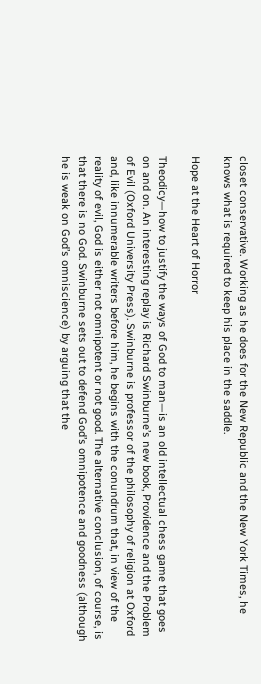closet conservative. Working as he does for the New Republic and the New York Times, he knows what is required to keep his place in the saddle.

Hope at the Heart of Horror

Theodicy—how to justify the ways of God to man—is an old intellectual chess game that goes on and on. An interesting replay is Richard Swinburne’s new book, Providence and the Problem of Evil (Oxford University Press). Swinburne is professor of the philosophy of religion at Oxford and, like innumerable writers before him, he begins with the conundrum that, in view of the reality of evil, God is either not omnipotent or not good. The alternative conclusion, of course, is that there is no God. Swinburne sets out to defend God’s omnipotence and goodness (although he is weak on God’s omniscience) by arguing that the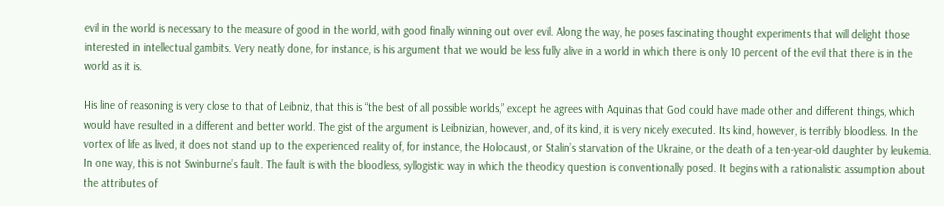evil in the world is necessary to the measure of good in the world, with good finally winning out over evil. Along the way, he poses fascinating thought experiments that will delight those interested in intellectual gambits. Very neatly done, for instance, is his argument that we would be less fully alive in a world in which there is only 10 percent of the evil that there is in the world as it is.

His line of reasoning is very close to that of Leibniz, that this is “the best of all possible worlds,” except he agrees with Aquinas that God could have made other and different things, which would have resulted in a different and better world. The gist of the argument is Leibnizian, however, and, of its kind, it is very nicely executed. Its kind, however, is terribly bloodless. In the vortex of life as lived, it does not stand up to the experienced reality of, for instance, the Holocaust, or Stalin’s starvation of the Ukraine, or the death of a ten-year-old daughter by leukemia. In one way, this is not Swinburne’s fault. The fault is with the bloodless, syllogistic way in which the theodicy question is conventionally posed. It begins with a rationalistic assumption about the attributes of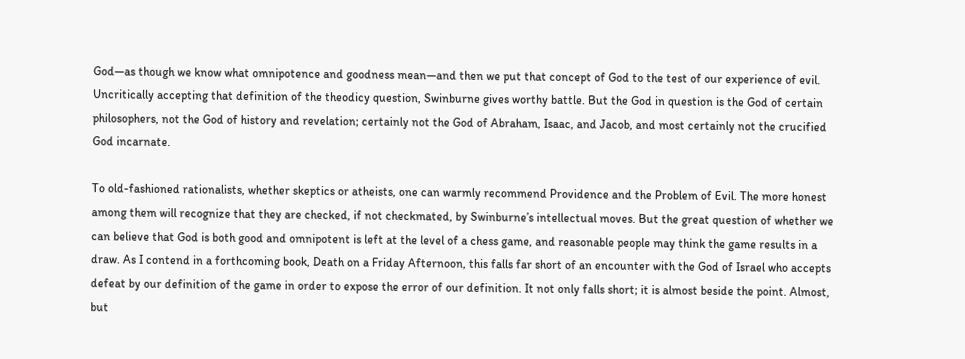God—as though we know what omnipotence and goodness mean—and then we put that concept of God to the test of our experience of evil. Uncritically accepting that definition of the theodicy question, Swinburne gives worthy battle. But the God in question is the God of certain philosophers, not the God of history and revelation; certainly not the God of Abraham, Isaac, and Jacob, and most certainly not the crucified God incarnate.

To old-fashioned rationalists, whether skeptics or atheists, one can warmly recommend Providence and the Problem of Evil. The more honest among them will recognize that they are checked, if not checkmated, by Swinburne’s intellectual moves. But the great question of whether we can believe that God is both good and omnipotent is left at the level of a chess game, and reasonable people may think the game results in a draw. As I contend in a forthcoming book, Death on a Friday Afternoon, this falls far short of an encounter with the God of Israel who accepts defeat by our definition of the game in order to expose the error of our definition. It not only falls short; it is almost beside the point. Almost, but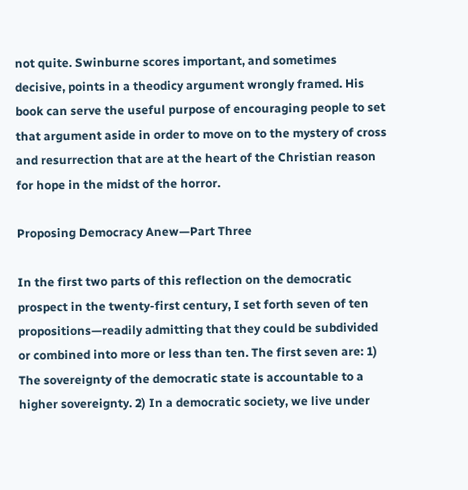not quite. Swinburne scores important, and sometimes decisive, points in a theodicy argument wrongly framed. His book can serve the useful purpose of encouraging people to set that argument aside in order to move on to the mystery of cross and resurrection that are at the heart of the Christian reason for hope in the midst of the horror.

Proposing Democracy Anew—Part Three

In the first two parts of this reflection on the democratic prospect in the twenty-first century, I set forth seven of ten propositions—readily admitting that they could be subdivided or combined into more or less than ten. The first seven are: 1) The sovereignty of the democratic state is accountable to a higher sovereignty. 2) In a democratic society, we live under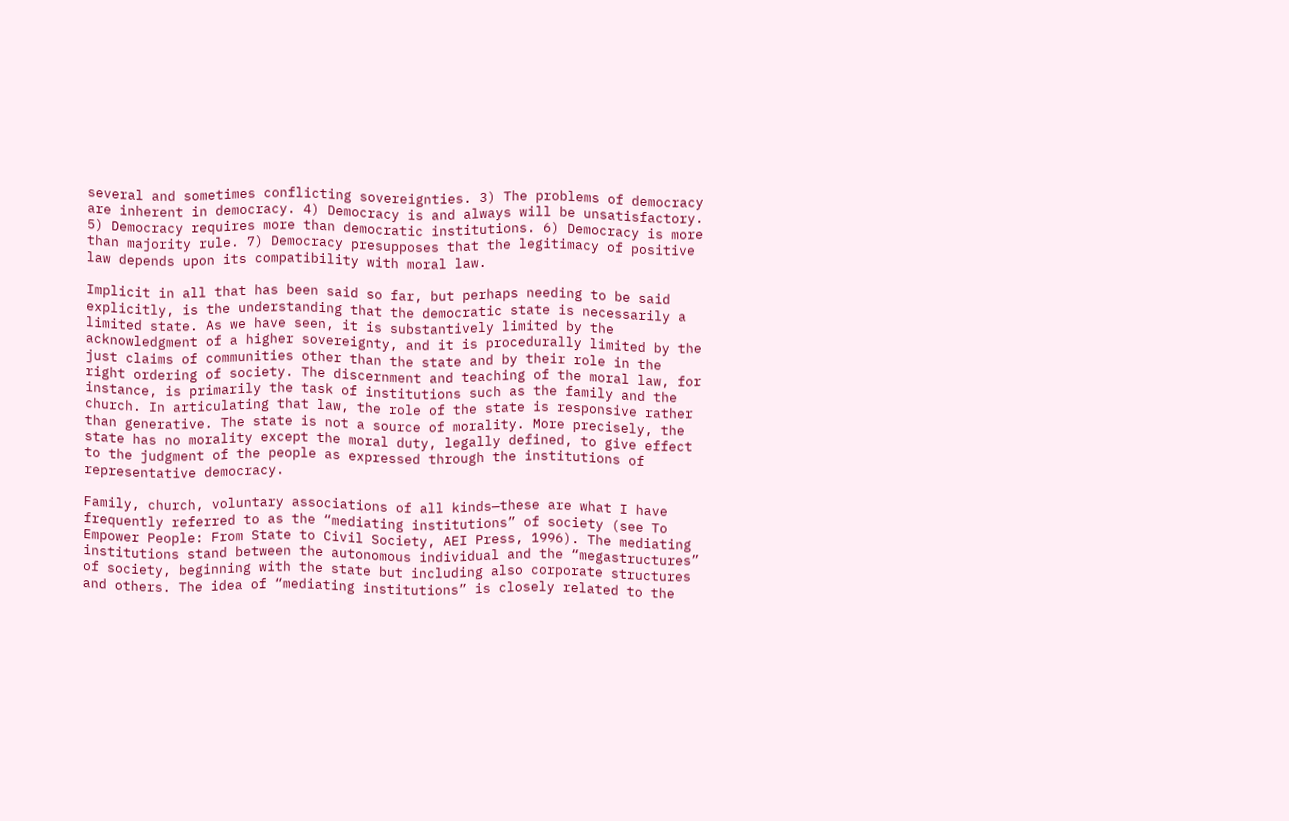several and sometimes conflicting sovereignties. 3) The problems of democracy are inherent in democracy. 4) Democracy is and always will be unsatisfactory. 5) Democracy requires more than democratic institutions. 6) Democracy is more than majority rule. 7) Democracy presupposes that the legitimacy of positive law depends upon its compatibility with moral law.

Implicit in all that has been said so far, but perhaps needing to be said explicitly, is the understanding that the democratic state is necessarily a limited state. As we have seen, it is substantively limited by the acknowledgment of a higher sovereignty, and it is procedurally limited by the just claims of communities other than the state and by their role in the right ordering of society. The discernment and teaching of the moral law, for instance, is primarily the task of institutions such as the family and the church. In articulating that law, the role of the state is responsive rather than generative. The state is not a source of morality. More precisely, the state has no morality except the moral duty, legally defined, to give effect to the judgment of the people as expressed through the institutions of representative democracy.

Family, church, voluntary associations of all kinds—these are what I have frequently referred to as the “mediating institutions” of society (see To Empower People: From State to Civil Society, AEI Press, 1996). The mediating institutions stand between the autonomous individual and the “megastructures” of society, beginning with the state but including also corporate structures and others. The idea of “mediating institutions” is closely related to the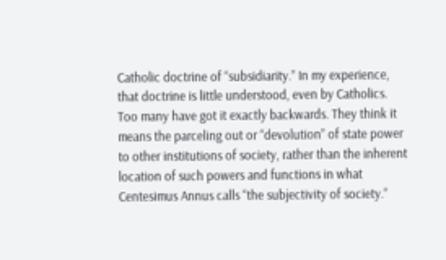Catholic doctrine of “subsidiarity.” In my experience, that doctrine is little understood, even by Catholics. Too many have got it exactly backwards. They think it means the parceling out or “devolution” of state power to other institutions of society, rather than the inherent location of such powers and functions in what Centesimus Annus calls “the subjectivity of society.”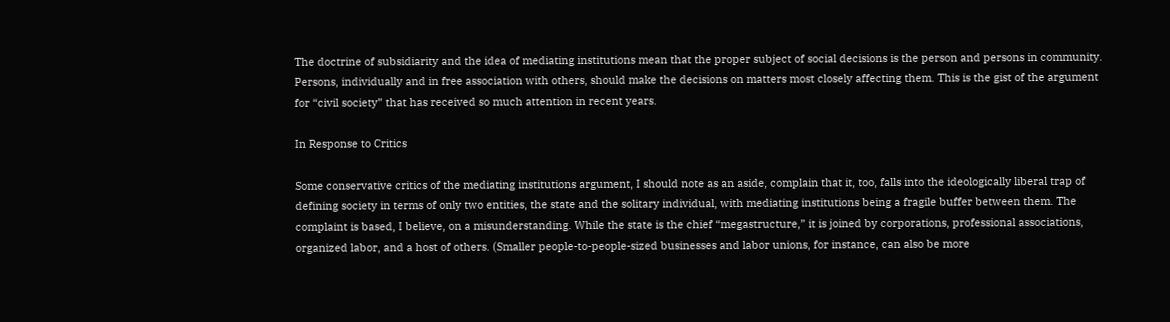The doctrine of subsidiarity and the idea of mediating institutions mean that the proper subject of social decisions is the person and persons in community. Persons, individually and in free association with others, should make the decisions on matters most closely affecting them. This is the gist of the argument for “civil society” that has received so much attention in recent years.

In Response to Critics

Some conservative critics of the mediating institutions argument, I should note as an aside, complain that it, too, falls into the ideologically liberal trap of defining society in terms of only two entities, the state and the solitary individual, with mediating institutions being a fragile buffer between them. The complaint is based, I believe, on a misunderstanding. While the state is the chief “megastructure,” it is joined by corporations, professional associations, organized labor, and a host of others. (Smaller people-to-people-sized businesses and labor unions, for instance, can also be more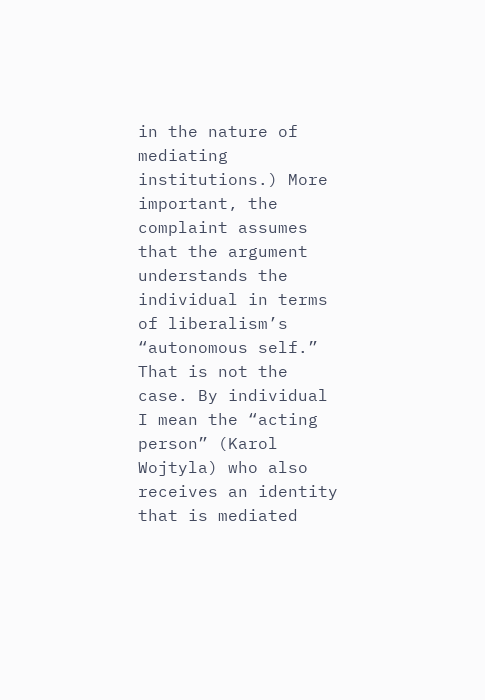in the nature of mediating institutions.) More important, the complaint assumes that the argument understands the individual in terms of liberalism’s “autonomous self.” That is not the case. By individual I mean the “acting person” (Karol Wojtyla) who also receives an identity that is mediated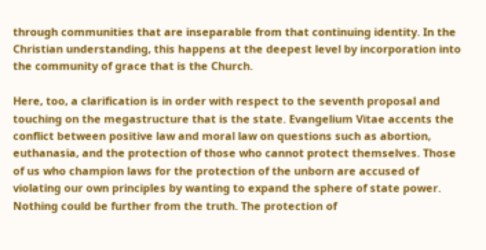through communities that are inseparable from that continuing identity. In the Christian understanding, this happens at the deepest level by incorporation into the community of grace that is the Church.

Here, too, a clarification is in order with respect to the seventh proposal and touching on the megastructure that is the state. Evangelium Vitae accents the conflict between positive law and moral law on questions such as abortion, euthanasia, and the protection of those who cannot protect themselves. Those of us who champion laws for the protection of the unborn are accused of violating our own principles by wanting to expand the sphere of state power. Nothing could be further from the truth. The protection of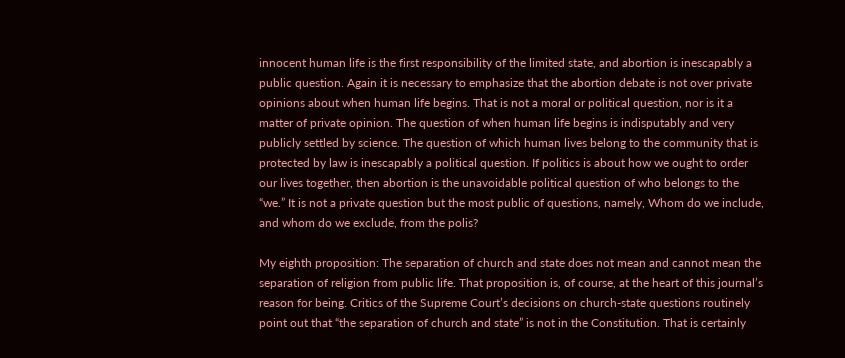innocent human life is the first responsibility of the limited state, and abortion is inescapably a public question. Again it is necessary to emphasize that the abortion debate is not over private opinions about when human life begins. That is not a moral or political question, nor is it a matter of private opinion. The question of when human life begins is indisputably and very publicly settled by science. The question of which human lives belong to the community that is protected by law is inescapably a political question. If politics is about how we ought to order our lives together, then abortion is the unavoidable political question of who belongs to the “we.” It is not a private question but the most public of questions, namely, Whom do we include, and whom do we exclude, from the polis?

My eighth proposition: The separation of church and state does not mean and cannot mean the separation of religion from public life. That proposition is, of course, at the heart of this journal’s reason for being. Critics of the Supreme Court’s decisions on church-state questions routinely point out that “the separation of church and state” is not in the Constitution. That is certainly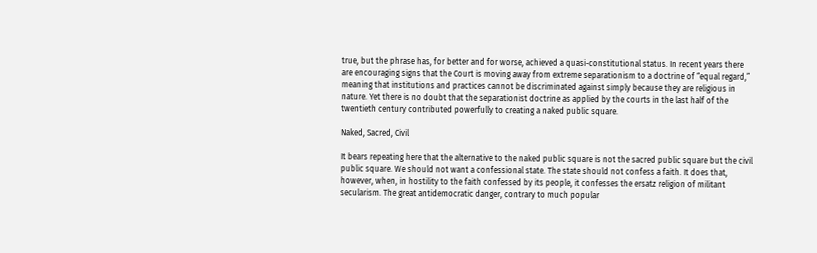true, but the phrase has, for better and for worse, achieved a quasi-constitutional status. In recent years there are encouraging signs that the Court is moving away from extreme separationism to a doctrine of “equal regard,” meaning that institutions and practices cannot be discriminated against simply because they are religious in nature. Yet there is no doubt that the separationist doctrine as applied by the courts in the last half of the twentieth century contributed powerfully to creating a naked public square.

Naked, Sacred, Civil

It bears repeating here that the alternative to the naked public square is not the sacred public square but the civil public square. We should not want a confessional state. The state should not confess a faith. It does that, however, when, in hostility to the faith confessed by its people, it confesses the ersatz religion of militant secularism. The great antidemocratic danger, contrary to much popular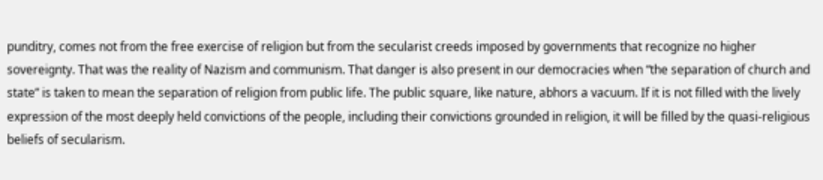punditry, comes not from the free exercise of religion but from the secularist creeds imposed by governments that recognize no higher sovereignty. That was the reality of Nazism and communism. That danger is also present in our democracies when “the separation of church and state” is taken to mean the separation of religion from public life. The public square, like nature, abhors a vacuum. If it is not filled with the lively expression of the most deeply held convictions of the people, including their convictions grounded in religion, it will be filled by the quasi-religious beliefs of secularism.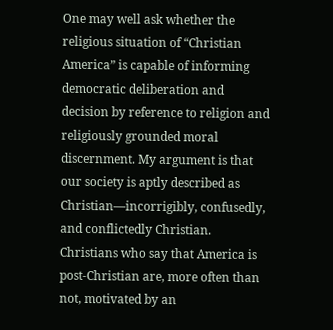One may well ask whether the religious situation of “Christian America” is capable of informing democratic deliberation and decision by reference to religion and religiously grounded moral discernment. My argument is that our society is aptly described as Christian—incorrigibly, confusedly, and conflictedly Christian. Christians who say that America is post-Christian are, more often than not, motivated by an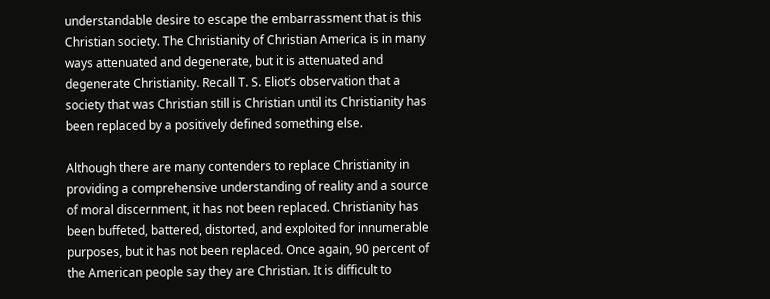understandable desire to escape the embarrassment that is this Christian society. The Christianity of Christian America is in many ways attenuated and degenerate, but it is attenuated and degenerate Christianity. Recall T. S. Eliot’s observation that a society that was Christian still is Christian until its Christianity has been replaced by a positively defined something else.

Although there are many contenders to replace Christianity in providing a comprehensive understanding of reality and a source of moral discernment, it has not been replaced. Christianity has been buffeted, battered, distorted, and exploited for innumerable purposes, but it has not been replaced. Once again, 90 percent of the American people say they are Christian. It is difficult to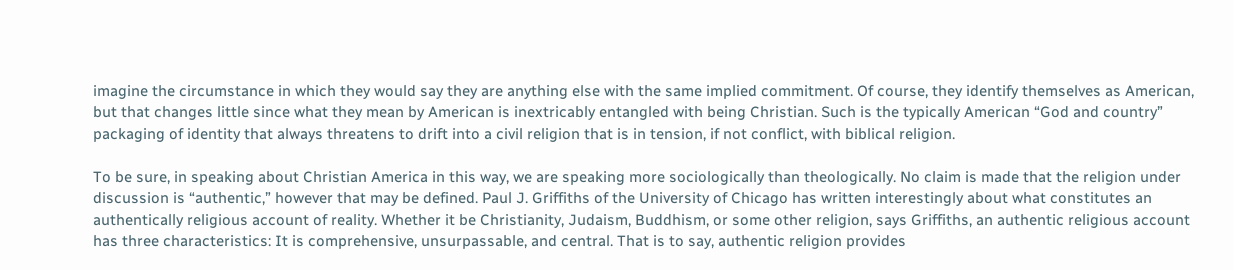imagine the circumstance in which they would say they are anything else with the same implied commitment. Of course, they identify themselves as American, but that changes little since what they mean by American is inextricably entangled with being Christian. Such is the typically American “God and country” packaging of identity that always threatens to drift into a civil religion that is in tension, if not conflict, with biblical religion.

To be sure, in speaking about Christian America in this way, we are speaking more sociologically than theologically. No claim is made that the religion under discussion is “authentic,” however that may be defined. Paul J. Griffiths of the University of Chicago has written interestingly about what constitutes an authentically religious account of reality. Whether it be Christianity, Judaism, Buddhism, or some other religion, says Griffiths, an authentic religious account has three characteristics: It is comprehensive, unsurpassable, and central. That is to say, authentic religion provides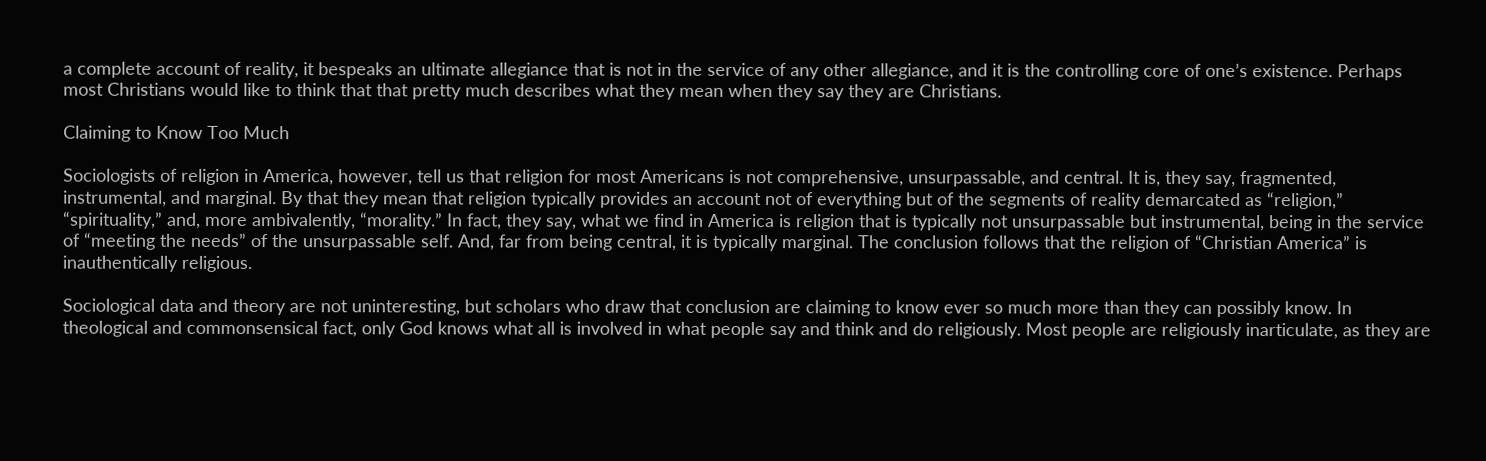a complete account of reality, it bespeaks an ultimate allegiance that is not in the service of any other allegiance, and it is the controlling core of one’s existence. Perhaps most Christians would like to think that that pretty much describes what they mean when they say they are Christians.

Claiming to Know Too Much

Sociologists of religion in America, however, tell us that religion for most Americans is not comprehensive, unsurpassable, and central. It is, they say, fragmented, instrumental, and marginal. By that they mean that religion typically provides an account not of everything but of the segments of reality demarcated as “religion,” “spirituality,” and, more ambivalently, “morality.” In fact, they say, what we find in America is religion that is typically not unsurpassable but instrumental, being in the service of “meeting the needs” of the unsurpassable self. And, far from being central, it is typically marginal. The conclusion follows that the religion of “Christian America” is inauthentically religious.

Sociological data and theory are not uninteresting, but scholars who draw that conclusion are claiming to know ever so much more than they can possibly know. In theological and commonsensical fact, only God knows what all is involved in what people say and think and do religiously. Most people are religiously inarticulate, as they are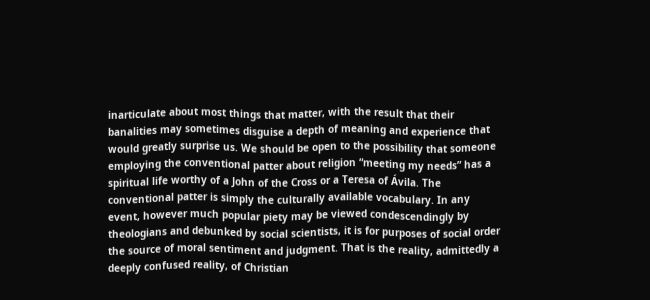inarticulate about most things that matter, with the result that their banalities may sometimes disguise a depth of meaning and experience that would greatly surprise us. We should be open to the possibility that someone employing the conventional patter about religion “meeting my needs” has a spiritual life worthy of a John of the Cross or a Teresa of Ávila. The conventional patter is simply the culturally available vocabulary. In any event, however much popular piety may be viewed condescendingly by theologians and debunked by social scientists, it is for purposes of social order the source of moral sentiment and judgment. That is the reality, admittedly a deeply confused reality, of Christian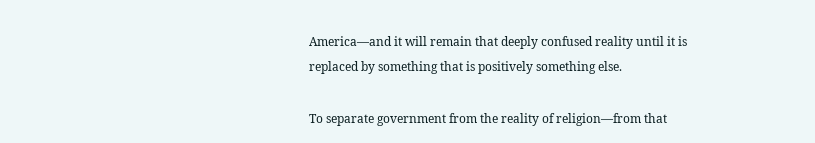America—and it will remain that deeply confused reality until it is replaced by something that is positively something else.

To separate government from the reality of religion—from that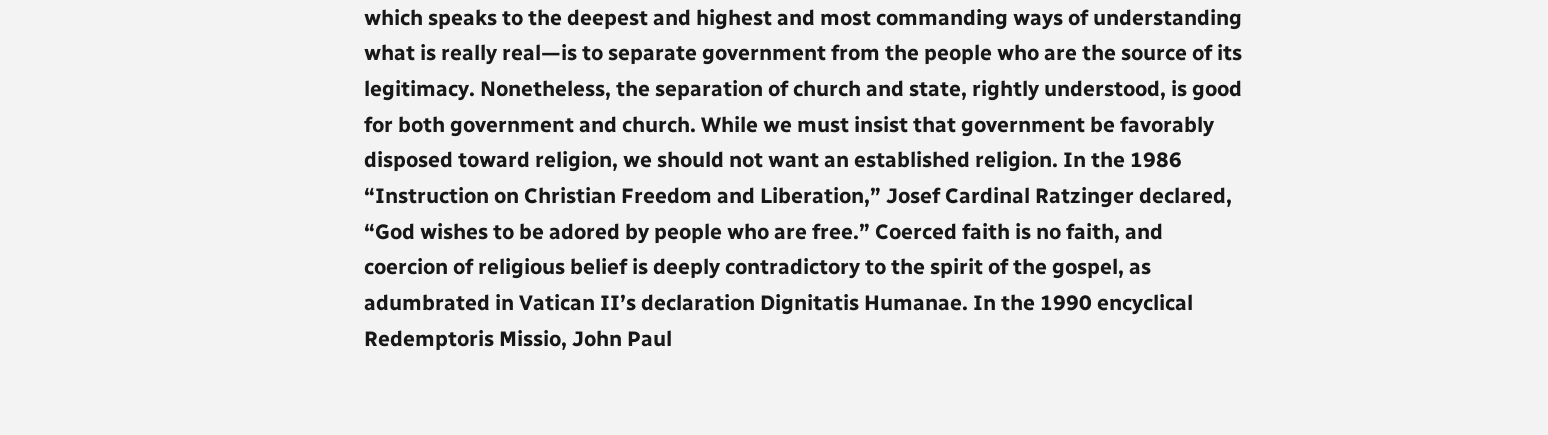which speaks to the deepest and highest and most commanding ways of understanding what is really real—is to separate government from the people who are the source of its legitimacy. Nonetheless, the separation of church and state, rightly understood, is good for both government and church. While we must insist that government be favorably disposed toward religion, we should not want an established religion. In the 1986 “Instruction on Christian Freedom and Liberation,” Josef Cardinal Ratzinger declared, “God wishes to be adored by people who are free.” Coerced faith is no faith, and coercion of religious belief is deeply contradictory to the spirit of the gospel, as adumbrated in Vatican II’s declaration Dignitatis Humanae. In the 1990 encyclical Redemptoris Missio, John Paul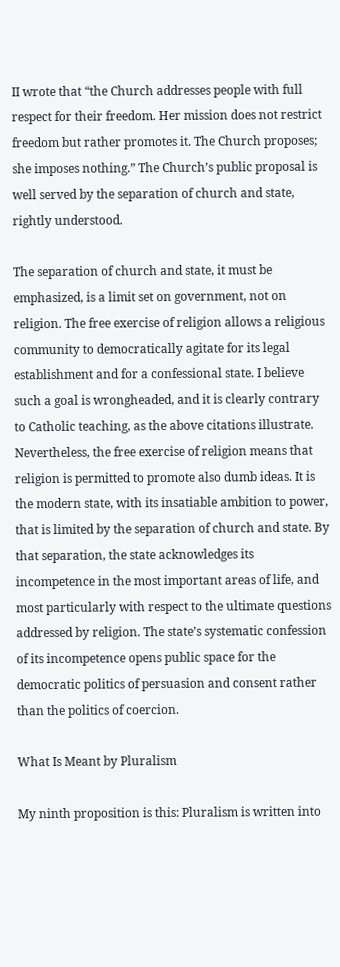II wrote that “the Church addresses people with full respect for their freedom. Her mission does not restrict freedom but rather promotes it. The Church proposes; she imposes nothing.” The Church’s public proposal is well served by the separation of church and state, rightly understood.

The separation of church and state, it must be emphasized, is a limit set on government, not on religion. The free exercise of religion allows a religious community to democratically agitate for its legal establishment and for a confessional state. I believe such a goal is wrongheaded, and it is clearly contrary to Catholic teaching, as the above citations illustrate. Nevertheless, the free exercise of religion means that religion is permitted to promote also dumb ideas. It is the modern state, with its insatiable ambition to power, that is limited by the separation of church and state. By that separation, the state acknowledges its incompetence in the most important areas of life, and most particularly with respect to the ultimate questions addressed by religion. The state’s systematic confession of its incompetence opens public space for the democratic politics of persuasion and consent rather than the politics of coercion.

What Is Meant by Pluralism

My ninth proposition is this: Pluralism is written into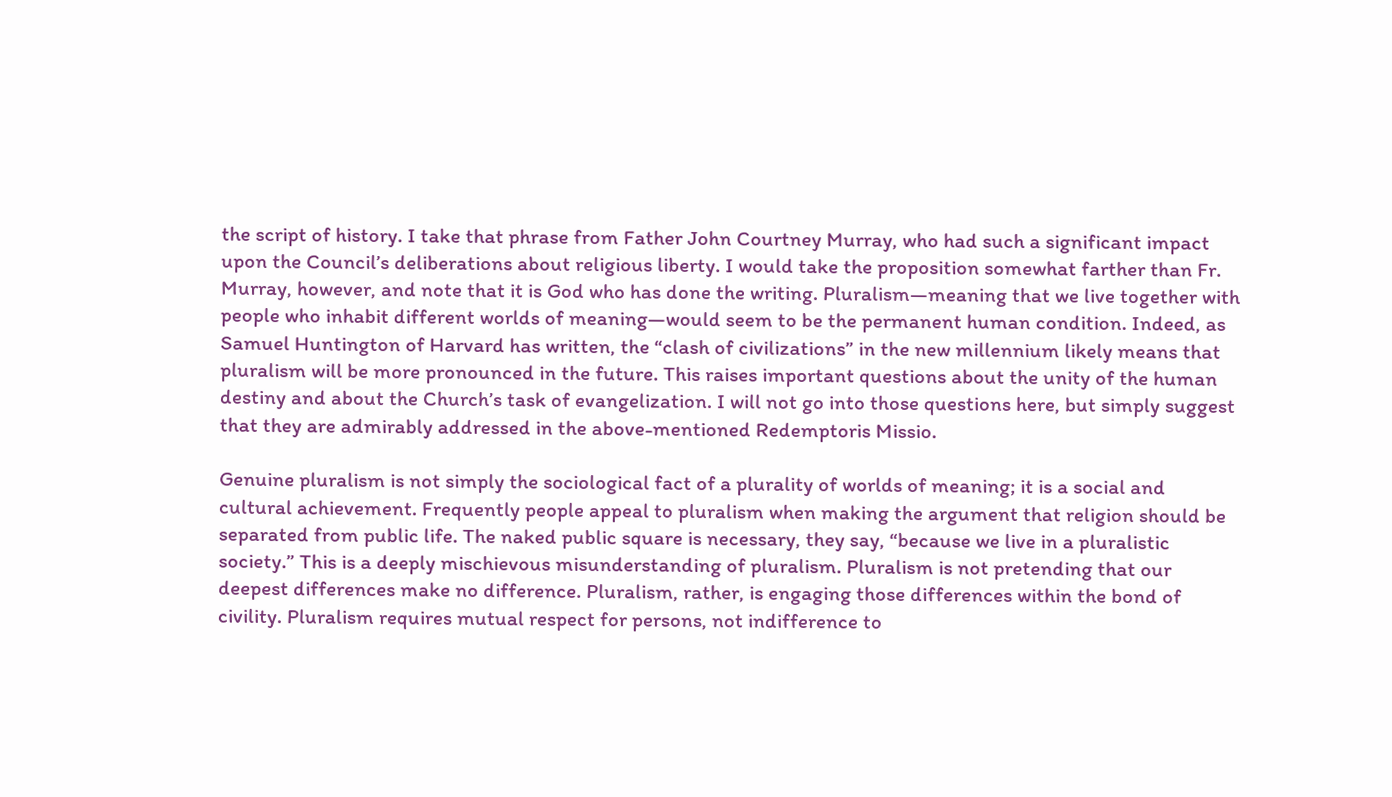the script of history. I take that phrase from Father John Courtney Murray, who had such a significant impact upon the Council’s deliberations about religious liberty. I would take the proposition somewhat farther than Fr. Murray, however, and note that it is God who has done the writing. Pluralism—meaning that we live together with people who inhabit different worlds of meaning—would seem to be the permanent human condition. Indeed, as Samuel Huntington of Harvard has written, the “clash of civilizations” in the new millennium likely means that pluralism will be more pronounced in the future. This raises important questions about the unity of the human destiny and about the Church’s task of evangelization. I will not go into those questions here, but simply suggest that they are admirably addressed in the above-mentioned Redemptoris Missio.

Genuine pluralism is not simply the sociological fact of a plurality of worlds of meaning; it is a social and cultural achievement. Frequently people appeal to pluralism when making the argument that religion should be separated from public life. The naked public square is necessary, they say, “because we live in a pluralistic society.” This is a deeply mischievous misunderstanding of pluralism. Pluralism is not pretending that our deepest differences make no difference. Pluralism, rather, is engaging those differences within the bond of civility. Pluralism requires mutual respect for persons, not indifference to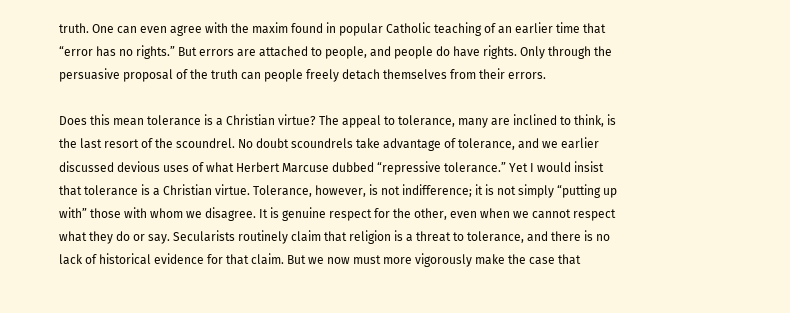truth. One can even agree with the maxim found in popular Catholic teaching of an earlier time that “error has no rights.” But errors are attached to people, and people do have rights. Only through the persuasive proposal of the truth can people freely detach themselves from their errors.

Does this mean tolerance is a Christian virtue? The appeal to tolerance, many are inclined to think, is the last resort of the scoundrel. No doubt scoundrels take advantage of tolerance, and we earlier discussed devious uses of what Herbert Marcuse dubbed “repressive tolerance.” Yet I would insist that tolerance is a Christian virtue. Tolerance, however, is not indifference; it is not simply “putting up with” those with whom we disagree. It is genuine respect for the other, even when we cannot respect what they do or say. Secularists routinely claim that religion is a threat to tolerance, and there is no lack of historical evidence for that claim. But we now must more vigorously make the case that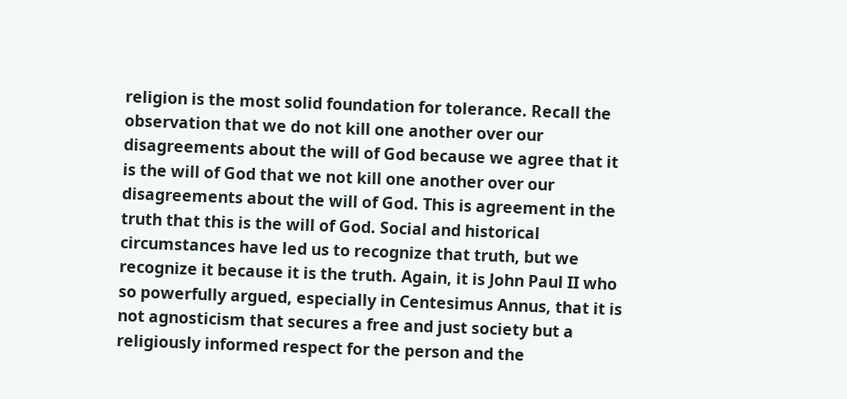religion is the most solid foundation for tolerance. Recall the observation that we do not kill one another over our disagreements about the will of God because we agree that it is the will of God that we not kill one another over our disagreements about the will of God. This is agreement in the truth that this is the will of God. Social and historical circumstances have led us to recognize that truth, but we recognize it because it is the truth. Again, it is John Paul II who so powerfully argued, especially in Centesimus Annus, that it is not agnosticism that secures a free and just society but a religiously informed respect for the person and the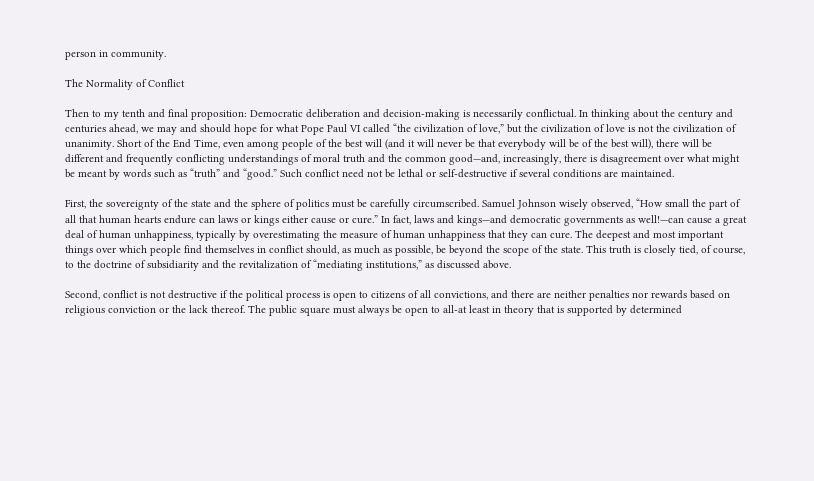person in community.

The Normality of Conflict

Then to my tenth and final proposition: Democratic deliberation and decision-making is necessarily conflictual. In thinking about the century and centuries ahead, we may and should hope for what Pope Paul VI called “the civilization of love,” but the civilization of love is not the civilization of unanimity. Short of the End Time, even among people of the best will (and it will never be that everybody will be of the best will), there will be different and frequently conflicting understandings of moral truth and the common good—and, increasingly, there is disagreement over what might be meant by words such as “truth” and “good.” Such conflict need not be lethal or self-destructive if several conditions are maintained.

First, the sovereignty of the state and the sphere of politics must be carefully circumscribed. Samuel Johnson wisely observed, “How small the part of all that human hearts endure can laws or kings either cause or cure.” In fact, laws and kings—and democratic governments as well!—can cause a great deal of human unhappiness, typically by overestimating the measure of human unhappiness that they can cure. The deepest and most important things over which people find themselves in conflict should, as much as possible, be beyond the scope of the state. This truth is closely tied, of course, to the doctrine of subsidiarity and the revitalization of “mediating institutions,” as discussed above.

Second, conflict is not destructive if the political process is open to citizens of all convictions, and there are neither penalties nor rewards based on religious conviction or the lack thereof. The public square must always be open to all-at least in theory that is supported by determined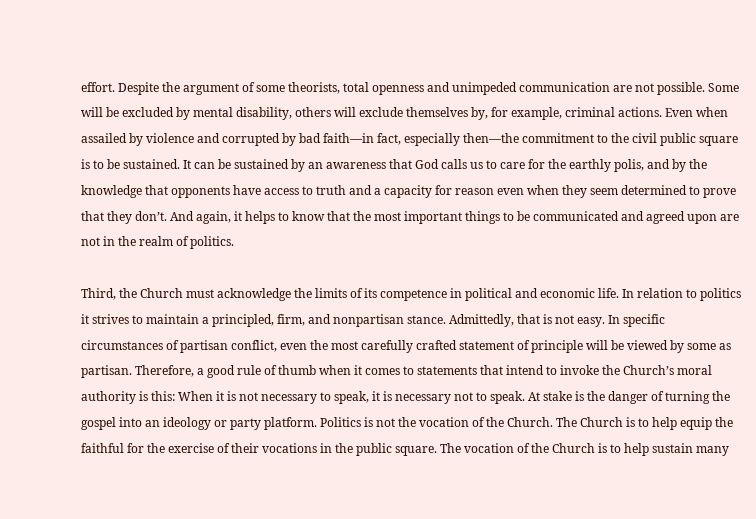effort. Despite the argument of some theorists, total openness and unimpeded communication are not possible. Some will be excluded by mental disability, others will exclude themselves by, for example, criminal actions. Even when assailed by violence and corrupted by bad faith—in fact, especially then—the commitment to the civil public square is to be sustained. It can be sustained by an awareness that God calls us to care for the earthly polis, and by the knowledge that opponents have access to truth and a capacity for reason even when they seem determined to prove that they don’t. And again, it helps to know that the most important things to be communicated and agreed upon are not in the realm of politics.

Third, the Church must acknowledge the limits of its competence in political and economic life. In relation to politics it strives to maintain a principled, firm, and nonpartisan stance. Admittedly, that is not easy. In specific circumstances of partisan conflict, even the most carefully crafted statement of principle will be viewed by some as partisan. Therefore, a good rule of thumb when it comes to statements that intend to invoke the Church’s moral authority is this: When it is not necessary to speak, it is necessary not to speak. At stake is the danger of turning the gospel into an ideology or party platform. Politics is not the vocation of the Church. The Church is to help equip the faithful for the exercise of their vocations in the public square. The vocation of the Church is to help sustain many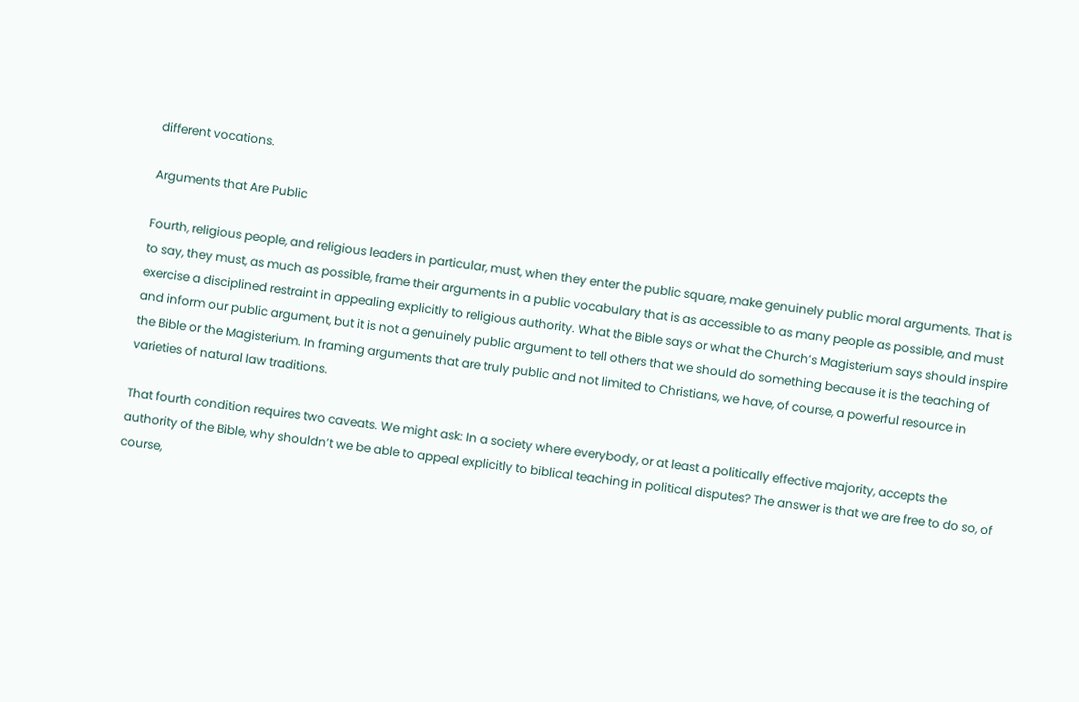different vocations.

Arguments that Are Public

Fourth, religious people, and religious leaders in particular, must, when they enter the public square, make genuinely public moral arguments. That is to say, they must, as much as possible, frame their arguments in a public vocabulary that is as accessible to as many people as possible, and must exercise a disciplined restraint in appealing explicitly to religious authority. What the Bible says or what the Church’s Magisterium says should inspire and inform our public argument, but it is not a genuinely public argument to tell others that we should do something because it is the teaching of the Bible or the Magisterium. In framing arguments that are truly public and not limited to Christians, we have, of course, a powerful resource in varieties of natural law traditions.

That fourth condition requires two caveats. We might ask: In a society where everybody, or at least a politically effective majority, accepts the authority of the Bible, why shouldn’t we be able to appeal explicitly to biblical teaching in political disputes? The answer is that we are free to do so, of course,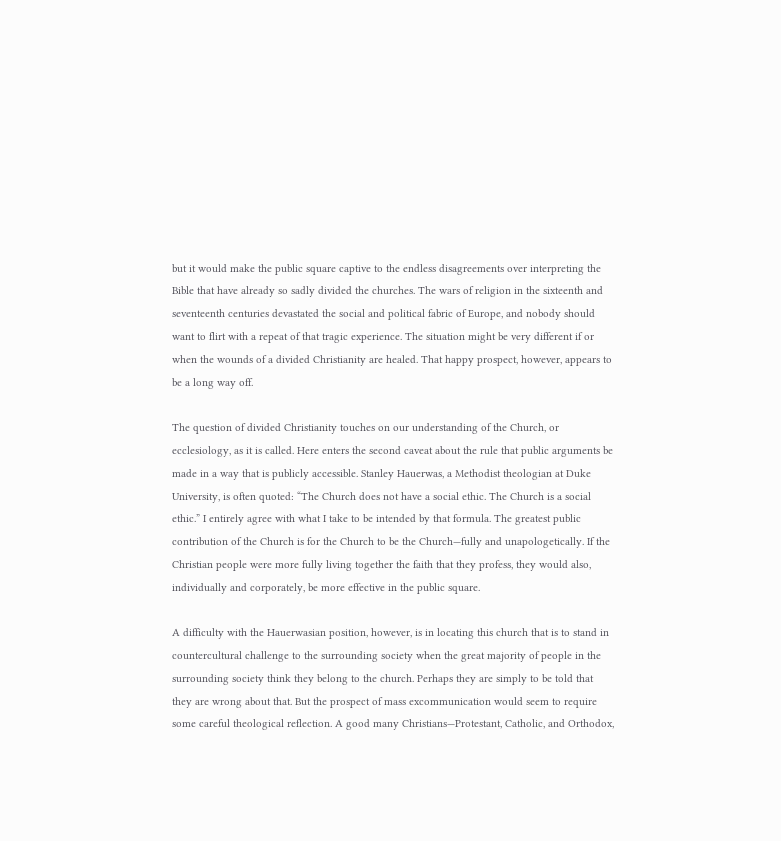but it would make the public square captive to the endless disagreements over interpreting the Bible that have already so sadly divided the churches. The wars of religion in the sixteenth and seventeenth centuries devastated the social and political fabric of Europe, and nobody should want to flirt with a repeat of that tragic experience. The situation might be very different if or when the wounds of a divided Christianity are healed. That happy prospect, however, appears to be a long way off.

The question of divided Christianity touches on our understanding of the Church, or ecclesiology, as it is called. Here enters the second caveat about the rule that public arguments be made in a way that is publicly accessible. Stanley Hauerwas, a Methodist theologian at Duke University, is often quoted: “The Church does not have a social ethic. The Church is a social ethic.” I entirely agree with what I take to be intended by that formula. The greatest public contribution of the Church is for the Church to be the Church—fully and unapologetically. If the Christian people were more fully living together the faith that they profess, they would also, individually and corporately, be more effective in the public square.

A difficulty with the Hauerwasian position, however, is in locating this church that is to stand in countercultural challenge to the surrounding society when the great majority of people in the surrounding society think they belong to the church. Perhaps they are simply to be told that they are wrong about that. But the prospect of mass excommunication would seem to require some careful theological reflection. A good many Christians—Protestant, Catholic, and Orthodox,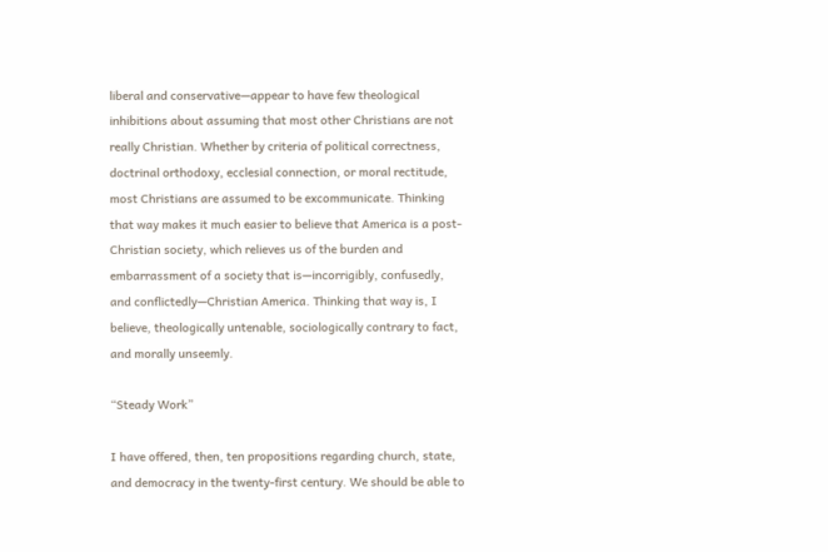liberal and conservative—appear to have few theological inhibitions about assuming that most other Christians are not really Christian. Whether by criteria of political correctness, doctrinal orthodoxy, ecclesial connection, or moral rectitude, most Christians are assumed to be excommunicate. Thinking that way makes it much easier to believe that America is a post-Christian society, which relieves us of the burden and embarrassment of a society that is—incorrigibly, confusedly, and conflictedly—Christian America. Thinking that way is, I believe, theologically untenable, sociologically contrary to fact, and morally unseemly.

“Steady Work”

I have offered, then, ten propositions regarding church, state, and democracy in the twenty-first century. We should be able to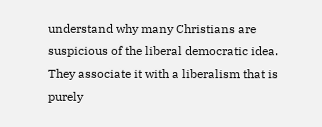understand why many Christians are suspicious of the liberal democratic idea. They associate it with a liberalism that is purely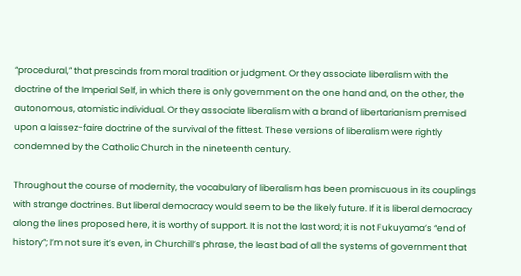“procedural,” that prescinds from moral tradition or judgment. Or they associate liberalism with the doctrine of the Imperial Self, in which there is only government on the one hand and, on the other, the autonomous, atomistic individual. Or they associate liberalism with a brand of libertarianism premised upon a laissez-faire doctrine of the survival of the fittest. These versions of liberalism were rightly condemned by the Catholic Church in the nineteenth century.

Throughout the course of modernity, the vocabulary of liberalism has been promiscuous in its couplings with strange doctrines. But liberal democracy would seem to be the likely future. If it is liberal democracy along the lines proposed here, it is worthy of support. It is not the last word; it is not Fukuyama’s “end of history”; I’m not sure it’s even, in Churchill’s phrase, the least bad of all the systems of government that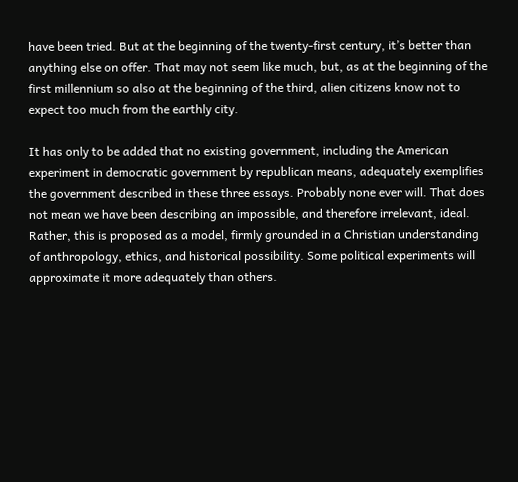have been tried. But at the beginning of the twenty-first century, it’s better than anything else on offer. That may not seem like much, but, as at the beginning of the first millennium so also at the beginning of the third, alien citizens know not to expect too much from the earthly city.

It has only to be added that no existing government, including the American experiment in democratic government by republican means, adequately exemplifies the government described in these three essays. Probably none ever will. That does not mean we have been describing an impossible, and therefore irrelevant, ideal. Rather, this is proposed as a model, firmly grounded in a Christian understanding of anthropology, ethics, and historical possibility. Some political experiments will approximate it more adequately than others.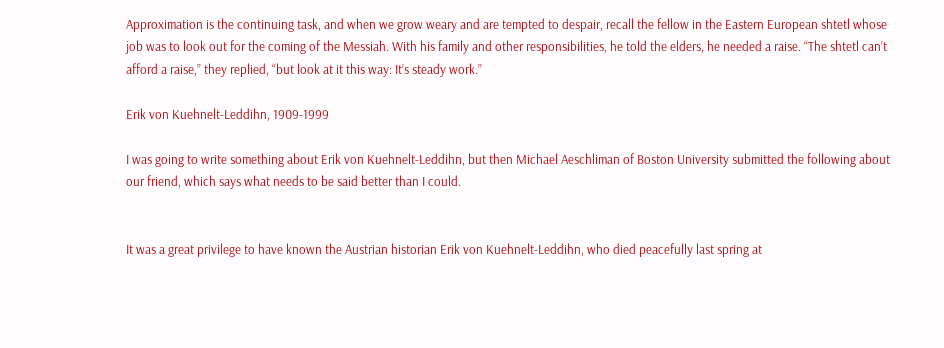Approximation is the continuing task, and when we grow weary and are tempted to despair, recall the fellow in the Eastern European shtetl whose job was to look out for the coming of the Messiah. With his family and other responsibilities, he told the elders, he needed a raise. “The shtetl can’t afford a raise,” they replied, “but look at it this way: It’s steady work.”

Erik von Kuehnelt-Leddihn, 1909-1999

I was going to write something about Erik von Kuehnelt-Leddihn, but then Michael Aeschliman of Boston University submitted the following about our friend, which says what needs to be said better than I could.


It was a great privilege to have known the Austrian historian Erik von Kuehnelt-Leddihn, who died peacefully last spring at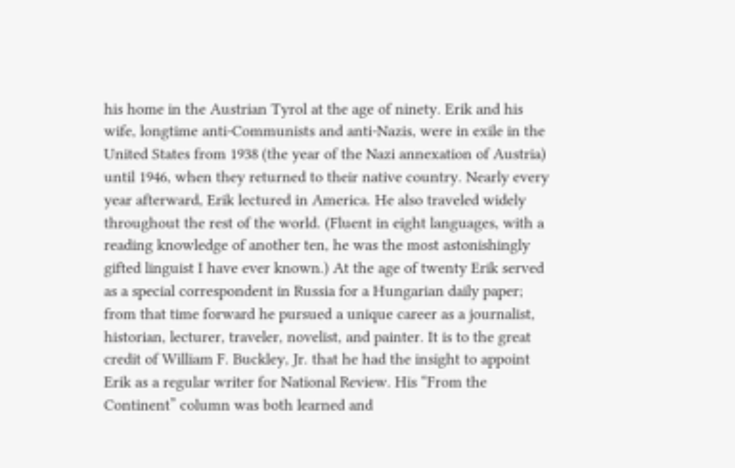his home in the Austrian Tyrol at the age of ninety. Erik and his wife, longtime anti-Communists and anti-Nazis, were in exile in the United States from 1938 (the year of the Nazi annexation of Austria) until 1946, when they returned to their native country. Nearly every year afterward, Erik lectured in America. He also traveled widely throughout the rest of the world. (Fluent in eight languages, with a reading knowledge of another ten, he was the most astonishingly gifted linguist I have ever known.) At the age of twenty Erik served as a special correspondent in Russia for a Hungarian daily paper; from that time forward he pursued a unique career as a journalist, historian, lecturer, traveler, novelist, and painter. It is to the great credit of William F. Buckley, Jr. that he had the insight to appoint Erik as a regular writer for National Review. His “From the Continent” column was both learned and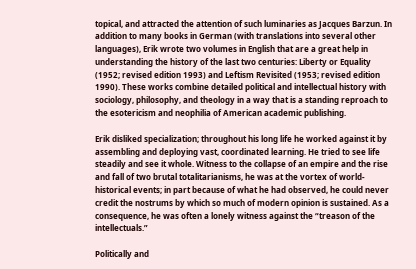topical, and attracted the attention of such luminaries as Jacques Barzun. In addition to many books in German (with translations into several other languages), Erik wrote two volumes in English that are a great help in understanding the history of the last two centuries: Liberty or Equality (1952; revised edition 1993) and Leftism Revisited (1953; revised edition 1990). These works combine detailed political and intellectual history with sociology, philosophy, and theology in a way that is a standing reproach to the esotericism and neophilia of American academic publishing.

Erik disliked specialization; throughout his long life he worked against it by assembling and deploying vast, coordinated learning. He tried to see life steadily and see it whole. Witness to the collapse of an empire and the rise and fall of two brutal totalitarianisms, he was at the vortex of world-historical events; in part because of what he had observed, he could never credit the nostrums by which so much of modern opinion is sustained. As a consequence, he was often a lonely witness against the “treason of the intellectuals.”

Politically and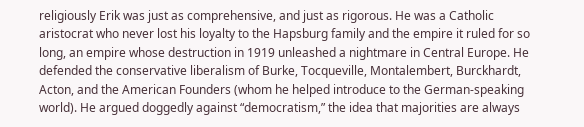religiously Erik was just as comprehensive, and just as rigorous. He was a Catholic aristocrat who never lost his loyalty to the Hapsburg family and the empire it ruled for so long, an empire whose destruction in 1919 unleashed a nightmare in Central Europe. He defended the conservative liberalism of Burke, Tocqueville, Montalembert, Burckhardt, Acton, and the American Founders (whom he helped introduce to the German-speaking world). He argued doggedly against “democratism,” the idea that majorities are always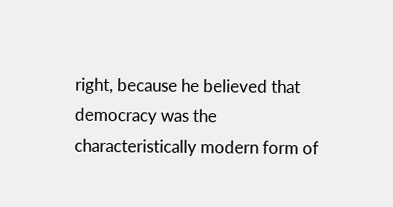right, because he believed that democracy was the characteristically modern form of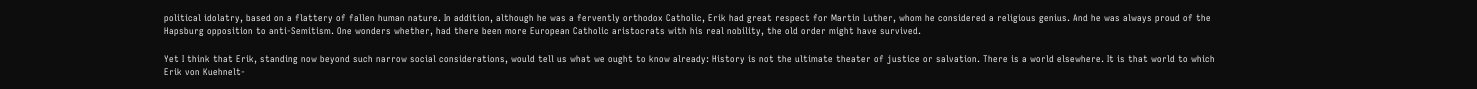political idolatry, based on a flattery of fallen human nature. In addition, although he was a fervently orthodox Catholic, Erik had great respect for Martin Luther, whom he considered a religious genius. And he was always proud of the Hapsburg opposition to anti-Semitism. One wonders whether, had there been more European Catholic aristocrats with his real nobility, the old order might have survived.

Yet I think that Erik, standing now beyond such narrow social considerations, would tell us what we ought to know already: History is not the ultimate theater of justice or salvation. There is a world elsewhere. It is that world to which Erik von Kuehnelt-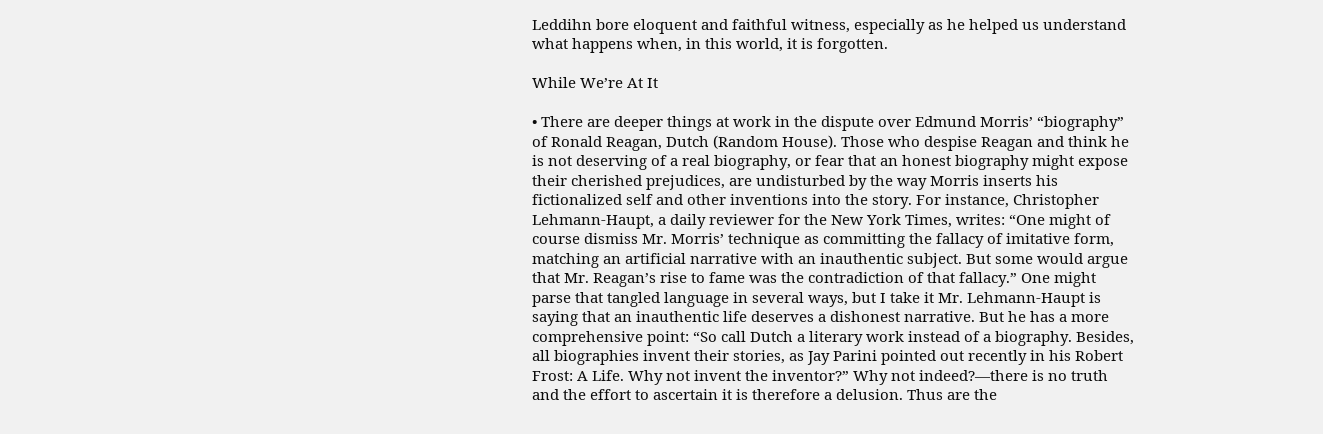Leddihn bore eloquent and faithful witness, especially as he helped us understand what happens when, in this world, it is forgotten.

While We’re At It

• There are deeper things at work in the dispute over Edmund Morris’ “biography” of Ronald Reagan, Dutch (Random House). Those who despise Reagan and think he is not deserving of a real biography, or fear that an honest biography might expose their cherished prejudices, are undisturbed by the way Morris inserts his fictionalized self and other inventions into the story. For instance, Christopher Lehmann-Haupt, a daily reviewer for the New York Times, writes: “One might of course dismiss Mr. Morris’ technique as committing the fallacy of imitative form, matching an artificial narrative with an inauthentic subject. But some would argue that Mr. Reagan’s rise to fame was the contradiction of that fallacy.” One might parse that tangled language in several ways, but I take it Mr. Lehmann-Haupt is saying that an inauthentic life deserves a dishonest narrative. But he has a more comprehensive point: “So call Dutch a literary work instead of a biography. Besides, all biographies invent their stories, as Jay Parini pointed out recently in his Robert Frost: A Life. Why not invent the inventor?” Why not indeed?—there is no truth and the effort to ascertain it is therefore a delusion. Thus are the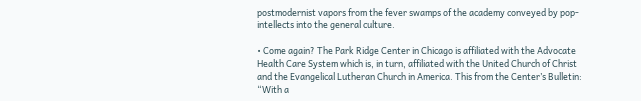postmodernist vapors from the fever swamps of the academy conveyed by pop-intellects into the general culture.

• Come again? The Park Ridge Center in Chicago is affiliated with the Advocate Health Care System which is, in turn, affiliated with the United Church of Christ and the Evangelical Lutheran Church in America. This from the Center’s Bulletin: “With a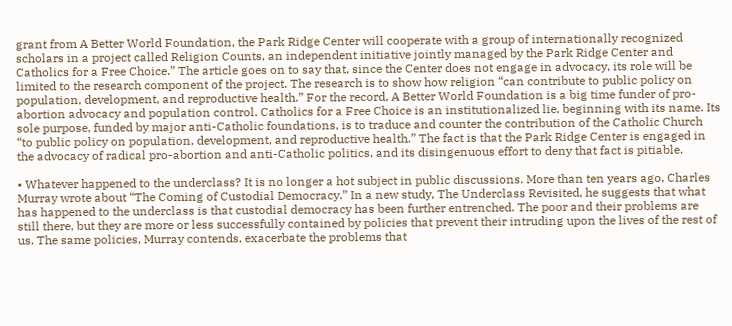grant from A Better World Foundation, the Park Ridge Center will cooperate with a group of internationally recognized scholars in a project called Religion Counts, an independent initiative jointly managed by the Park Ridge Center and Catholics for a Free Choice.” The article goes on to say that, since the Center does not engage in advocacy, its role will be limited to the research component of the project. The research is to show how religion “can contribute to public policy on population, development, and reproductive health.” For the record, A Better World Foundation is a big time funder of pro-abortion advocacy and population control. Catholics for a Free Choice is an institutionalized lie, beginning with its name. Its sole purpose, funded by major anti-Catholic foundations, is to traduce and counter the contribution of the Catholic Church “to public policy on population, development, and reproductive health.” The fact is that the Park Ridge Center is engaged in the advocacy of radical pro-abortion and anti-Catholic politics, and its disingenuous effort to deny that fact is pitiable.

• Whatever happened to the underclass? It is no longer a hot subject in public discussions. More than ten years ago, Charles Murray wrote about “The Coming of Custodial Democracy.” In a new study, The Underclass Revisited, he suggests that what has happened to the underclass is that custodial democracy has been further entrenched. The poor and their problems are still there, but they are more or less successfully contained by policies that prevent their intruding upon the lives of the rest of us. The same policies, Murray contends, exacerbate the problems that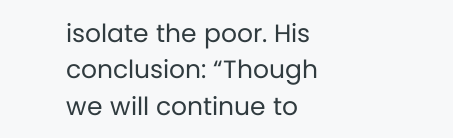isolate the poor. His conclusion: “Though we will continue to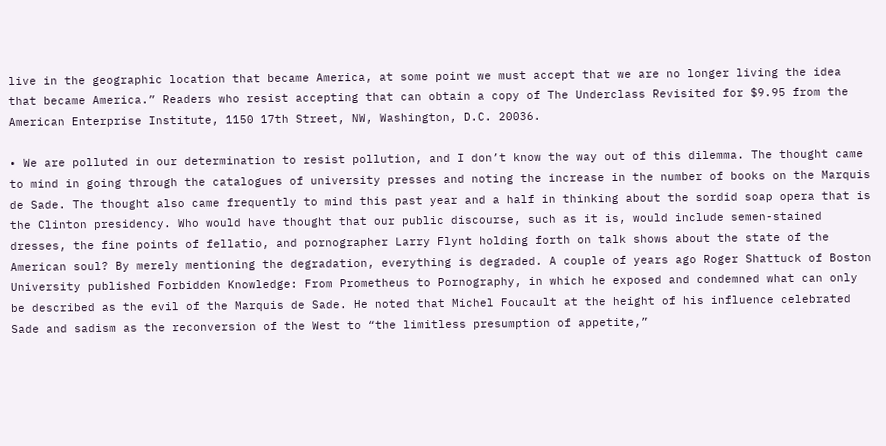live in the geographic location that became America, at some point we must accept that we are no longer living the idea that became America.” Readers who resist accepting that can obtain a copy of The Underclass Revisited for $9.95 from the American Enterprise Institute, 1150 17th Street, NW, Washington, D.C. 20036.

• We are polluted in our determination to resist pollution, and I don’t know the way out of this dilemma. The thought came to mind in going through the catalogues of university presses and noting the increase in the number of books on the Marquis de Sade. The thought also came frequently to mind this past year and a half in thinking about the sordid soap opera that is the Clinton presidency. Who would have thought that our public discourse, such as it is, would include semen-stained dresses, the fine points of fellatio, and pornographer Larry Flynt holding forth on talk shows about the state of the American soul? By merely mentioning the degradation, everything is degraded. A couple of years ago Roger Shattuck of Boston University published Forbidden Knowledge: From Prometheus to Pornography, in which he exposed and condemned what can only be described as the evil of the Marquis de Sade. He noted that Michel Foucault at the height of his influence celebrated Sade and sadism as the reconversion of the West to “the limitless presumption of appetite,”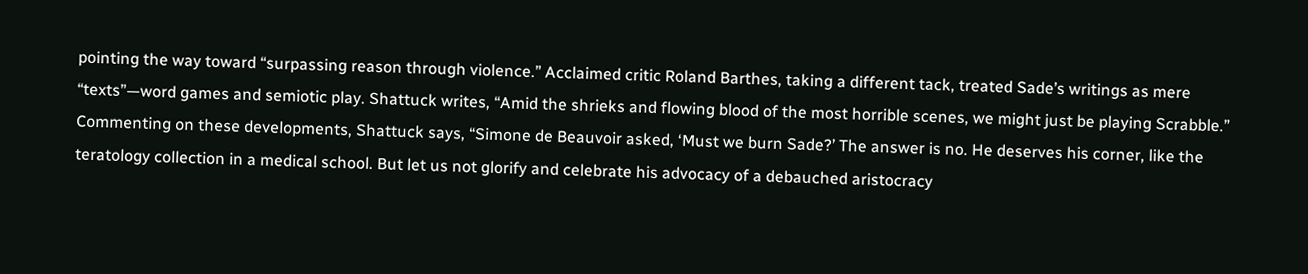pointing the way toward “surpassing reason through violence.” Acclaimed critic Roland Barthes, taking a different tack, treated Sade’s writings as mere “texts”—word games and semiotic play. Shattuck writes, “Amid the shrieks and flowing blood of the most horrible scenes, we might just be playing Scrabble.” Commenting on these developments, Shattuck says, “Simone de Beauvoir asked, ‘Must we burn Sade?’ The answer is no. He deserves his corner, like the teratology collection in a medical school. But let us not glorify and celebrate his advocacy of a debauched aristocracy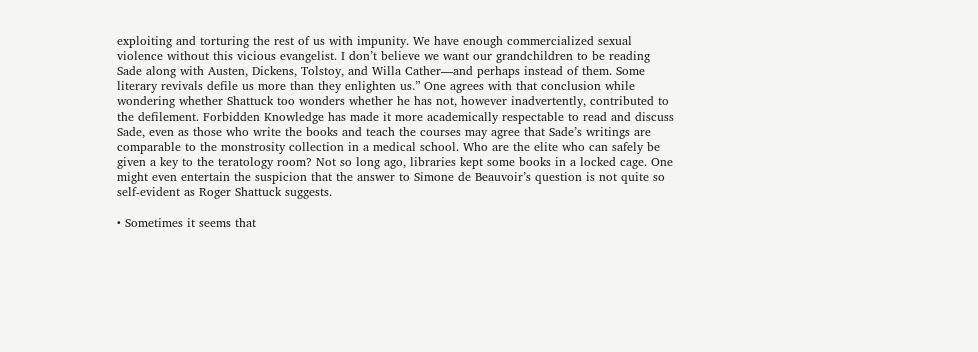exploiting and torturing the rest of us with impunity. We have enough commercialized sexual violence without this vicious evangelist. I don’t believe we want our grandchildren to be reading Sade along with Austen, Dickens, Tolstoy, and Willa Cather—and perhaps instead of them. Some literary revivals defile us more than they enlighten us.” One agrees with that conclusion while wondering whether Shattuck too wonders whether he has not, however inadvertently, contributed to the defilement. Forbidden Knowledge has made it more academically respectable to read and discuss Sade, even as those who write the books and teach the courses may agree that Sade’s writings are comparable to the monstrosity collection in a medical school. Who are the elite who can safely be given a key to the teratology room? Not so long ago, libraries kept some books in a locked cage. One might even entertain the suspicion that the answer to Simone de Beauvoir’s question is not quite so self-evident as Roger Shattuck suggests.

• Sometimes it seems that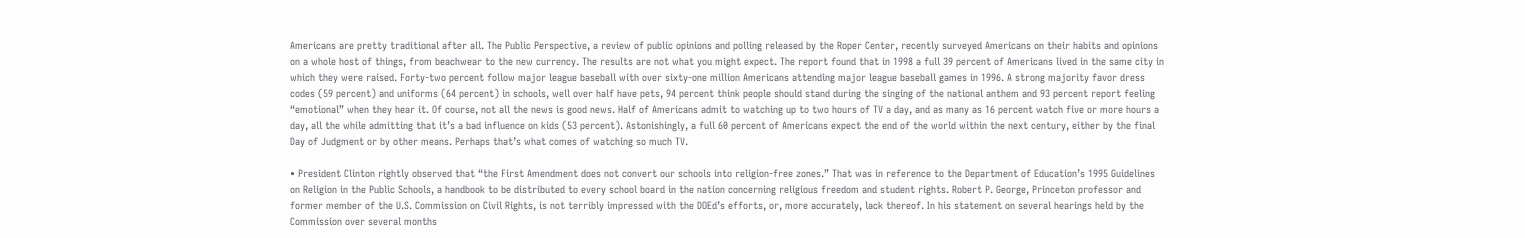Americans are pretty traditional after all. The Public Perspective, a review of public opinions and polling released by the Roper Center, recently surveyed Americans on their habits and opinions on a whole host of things, from beachwear to the new currency. The results are not what you might expect. The report found that in 1998 a full 39 percent of Americans lived in the same city in which they were raised. Forty-two percent follow major league baseball with over sixty-one million Americans attending major league baseball games in 1996. A strong majority favor dress codes (59 percent) and uniforms (64 percent) in schools, well over half have pets, 94 percent think people should stand during the singing of the national anthem and 93 percent report feeling “emotional” when they hear it. Of course, not all the news is good news. Half of Americans admit to watching up to two hours of TV a day, and as many as 16 percent watch five or more hours a day, all the while admitting that it’s a bad influence on kids (53 percent). Astonishingly, a full 60 percent of Americans expect the end of the world within the next century, either by the final Day of Judgment or by other means. Perhaps that’s what comes of watching so much TV.

• President Clinton rightly observed that “the First Amendment does not convert our schools into religion-free zones.” That was in reference to the Department of Education’s 1995 Guidelines on Religion in the Public Schools, a handbook to be distributed to every school board in the nation concerning religious freedom and student rights. Robert P. George, Princeton professor and former member of the U.S. Commission on Civil Rights, is not terribly impressed with the DOEd’s efforts, or, more accurately, lack thereof. In his statement on several hearings held by the Commission over several months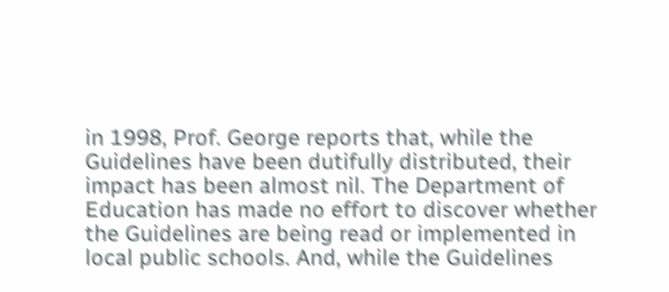in 1998, Prof. George reports that, while the Guidelines have been dutifully distributed, their impact has been almost nil. The Department of Education has made no effort to discover whether the Guidelines are being read or implemented in local public schools. And, while the Guidelines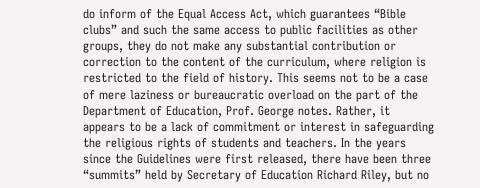do inform of the Equal Access Act, which guarantees “Bible clubs” and such the same access to public facilities as other groups, they do not make any substantial contribution or correction to the content of the curriculum, where religion is restricted to the field of history. This seems not to be a case of mere laziness or bureaucratic overload on the part of the Department of Education, Prof. George notes. Rather, it appears to be a lack of commitment or interest in safeguarding the religious rights of students and teachers. In the years since the Guidelines were first released, there have been three “summits” held by Secretary of Education Richard Riley, but no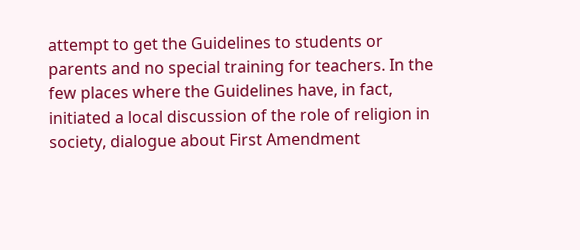attempt to get the Guidelines to students or parents and no special training for teachers. In the few places where the Guidelines have, in fact, initiated a local discussion of the role of religion in society, dialogue about First Amendment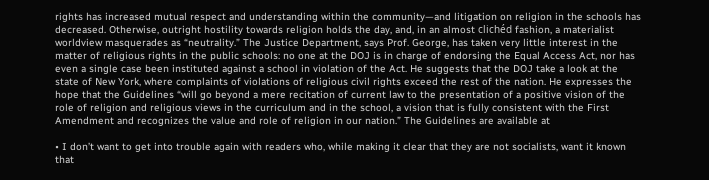rights has increased mutual respect and understanding within the community—and litigation on religion in the schools has decreased. Otherwise, outright hostility towards religion holds the day, and, in an almost clichéd fashion, a materialist worldview masquerades as “neutrality.” The Justice Department, says Prof. George, has taken very little interest in the matter of religious rights in the public schools: no one at the DOJ is in charge of endorsing the Equal Access Act, nor has even a single case been instituted against a school in violation of the Act. He suggests that the DOJ take a look at the state of New York, where complaints of violations of religious civil rights exceed the rest of the nation. He expresses the hope that the Guidelines “will go beyond a mere recitation of current law to the presentation of a positive vision of the role of religion and religious views in the curriculum and in the school, a vision that is fully consistent with the First Amendment and recognizes the value and role of religion in our nation.” The Guidelines are available at

• I don’t want to get into trouble again with readers who, while making it clear that they are not socialists, want it known that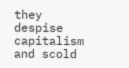they despise capitalism and scold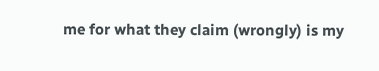me for what they claim (wrongly) is my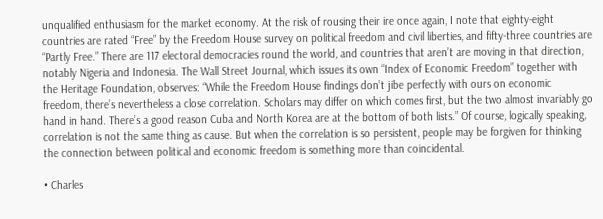unqualified enthusiasm for the market economy. At the risk of rousing their ire once again, I note that eighty-eight countries are rated “Free” by the Freedom House survey on political freedom and civil liberties, and fifty-three countries are “Partly Free.” There are 117 electoral democracies round the world, and countries that aren’t are moving in that direction, notably Nigeria and Indonesia. The Wall Street Journal, which issues its own “Index of Economic Freedom” together with the Heritage Foundation, observes: “While the Freedom House findings don’t jibe perfectly with ours on economic freedom, there’s nevertheless a close correlation. Scholars may differ on which comes first, but the two almost invariably go hand in hand. There’s a good reason Cuba and North Korea are at the bottom of both lists.” Of course, logically speaking, correlation is not the same thing as cause. But when the correlation is so persistent, people may be forgiven for thinking the connection between political and economic freedom is something more than coincidental.

• Charles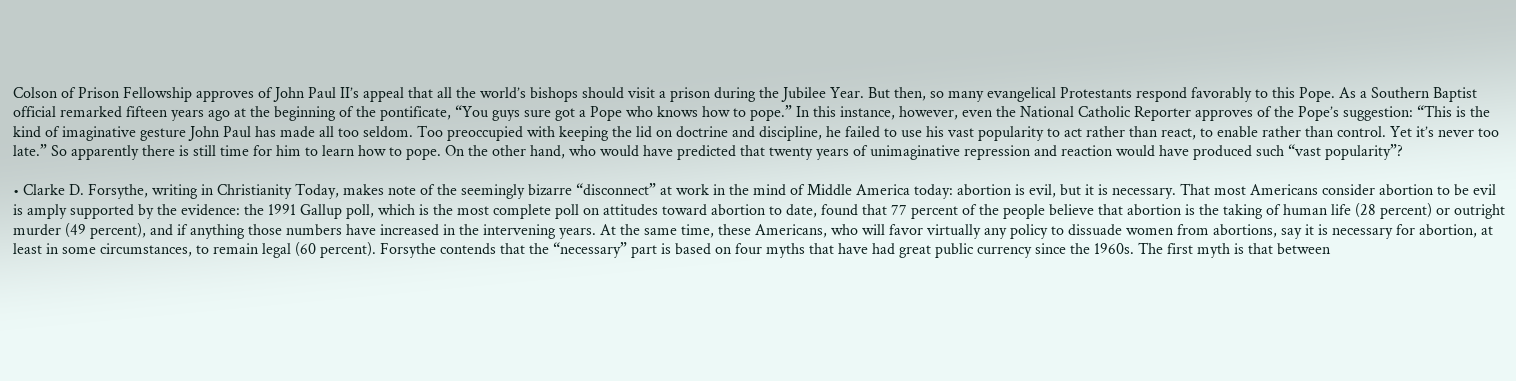Colson of Prison Fellowship approves of John Paul II’s appeal that all the world’s bishops should visit a prison during the Jubilee Year. But then, so many evangelical Protestants respond favorably to this Pope. As a Southern Baptist official remarked fifteen years ago at the beginning of the pontificate, “You guys sure got a Pope who knows how to pope.” In this instance, however, even the National Catholic Reporter approves of the Pope’s suggestion: “This is the kind of imaginative gesture John Paul has made all too seldom. Too preoccupied with keeping the lid on doctrine and discipline, he failed to use his vast popularity to act rather than react, to enable rather than control. Yet it’s never too late.” So apparently there is still time for him to learn how to pope. On the other hand, who would have predicted that twenty years of unimaginative repression and reaction would have produced such “vast popularity”?

• Clarke D. Forsythe, writing in Christianity Today, makes note of the seemingly bizarre “disconnect” at work in the mind of Middle America today: abortion is evil, but it is necessary. That most Americans consider abortion to be evil is amply supported by the evidence: the 1991 Gallup poll, which is the most complete poll on attitudes toward abortion to date, found that 77 percent of the people believe that abortion is the taking of human life (28 percent) or outright murder (49 percent), and if anything those numbers have increased in the intervening years. At the same time, these Americans, who will favor virtually any policy to dissuade women from abortions, say it is necessary for abortion, at least in some circumstances, to remain legal (60 percent). Forsythe contends that the “necessary” part is based on four myths that have had great public currency since the 1960s. The first myth is that between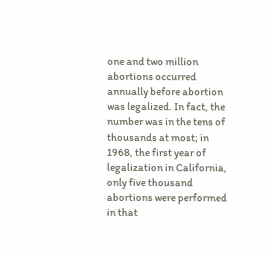one and two million abortions occurred annually before abortion was legalized. In fact, the number was in the tens of thousands at most; in 1968, the first year of legalization in California, only five thousand abortions were performed in that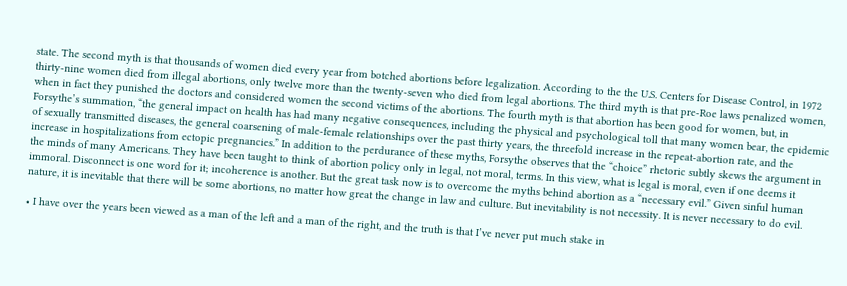state. The second myth is that thousands of women died every year from botched abortions before legalization. According to the the U.S. Centers for Disease Control, in 1972 thirty-nine women died from illegal abortions, only twelve more than the twenty-seven who died from legal abortions. The third myth is that pre-Roe laws penalized women, when in fact they punished the doctors and considered women the second victims of the abortions. The fourth myth is that abortion has been good for women, but, in Forsythe’s summation, “the general impact on health has had many negative consequences, including the physical and psychological toll that many women bear, the epidemic of sexually transmitted diseases, the general coarsening of male-female relationships over the past thirty years, the threefold increase in the repeat-abortion rate, and the increase in hospitalizations from ectopic pregnancies.” In addition to the perdurance of these myths, Forsythe observes that the “choice” rhetoric subtly skews the argument in the minds of many Americans. They have been taught to think of abortion policy only in legal, not moral, terms. In this view, what is legal is moral, even if one deems it immoral. Disconnect is one word for it; incoherence is another. But the great task now is to overcome the myths behind abortion as a “necessary evil.” Given sinful human nature, it is inevitable that there will be some abortions, no matter how great the change in law and culture. But inevitability is not necessity. It is never necessary to do evil.

• I have over the years been viewed as a man of the left and a man of the right, and the truth is that I’ve never put much stake in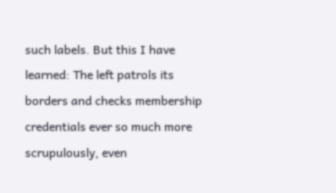such labels. But this I have learned: The left patrols its borders and checks membership credentials ever so much more scrupulously, even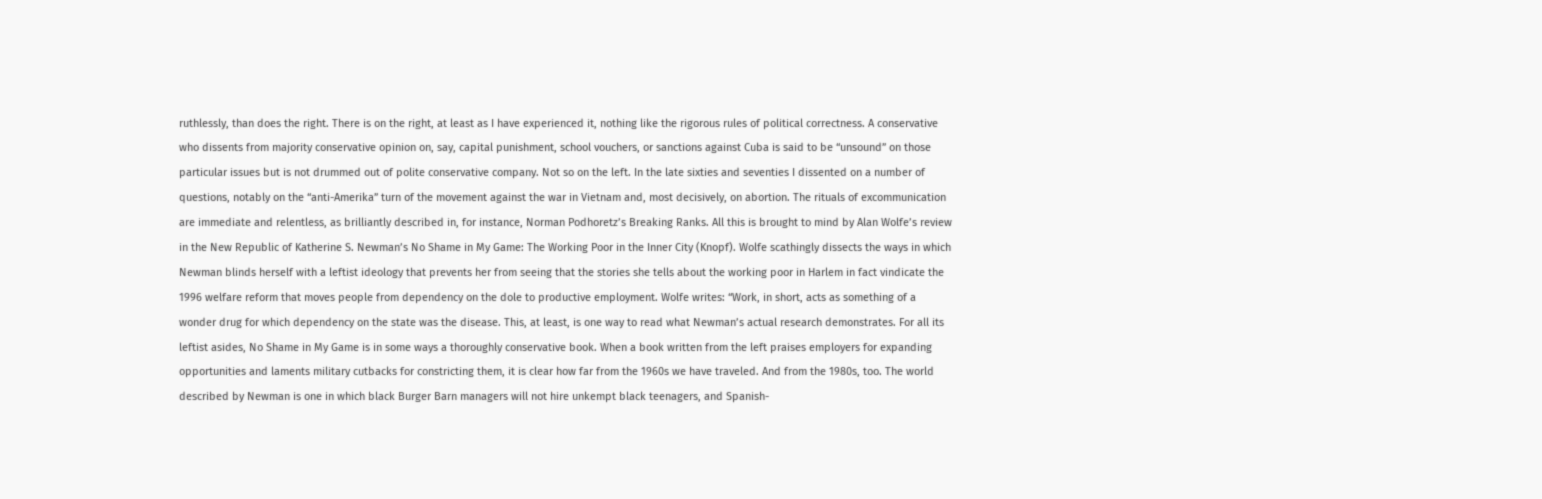ruthlessly, than does the right. There is on the right, at least as I have experienced it, nothing like the rigorous rules of political correctness. A conservative who dissents from majority conservative opinion on, say, capital punishment, school vouchers, or sanctions against Cuba is said to be “unsound” on those particular issues but is not drummed out of polite conservative company. Not so on the left. In the late sixties and seventies I dissented on a number of questions, notably on the “anti-Amerika” turn of the movement against the war in Vietnam and, most decisively, on abortion. The rituals of excommunication are immediate and relentless, as brilliantly described in, for instance, Norman Podhoretz’s Breaking Ranks. All this is brought to mind by Alan Wolfe’s review in the New Republic of Katherine S. Newman’s No Shame in My Game: The Working Poor in the Inner City (Knopf). Wolfe scathingly dissects the ways in which Newman blinds herself with a leftist ideology that prevents her from seeing that the stories she tells about the working poor in Harlem in fact vindicate the 1996 welfare reform that moves people from dependency on the dole to productive employment. Wolfe writes: “Work, in short, acts as something of a wonder drug for which dependency on the state was the disease. This, at least, is one way to read what Newman’s actual research demonstrates. For all its leftist asides, No Shame in My Game is in some ways a thoroughly conservative book. When a book written from the left praises employers for expanding opportunities and laments military cutbacks for constricting them, it is clear how far from the 1960s we have traveled. And from the 1980s, too. The world described by Newman is one in which black Burger Barn managers will not hire unkempt black teenagers, and Spanish-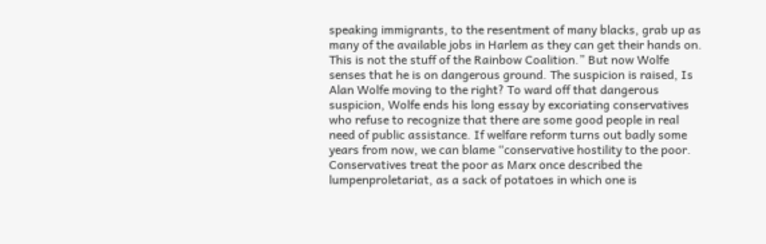speaking immigrants, to the resentment of many blacks, grab up as many of the available jobs in Harlem as they can get their hands on. This is not the stuff of the Rainbow Coalition.” But now Wolfe senses that he is on dangerous ground. The suspicion is raised, Is Alan Wolfe moving to the right? To ward off that dangerous suspicion, Wolfe ends his long essay by excoriating conservatives who refuse to recognize that there are some good people in real need of public assistance. If welfare reform turns out badly some years from now, we can blame “conservative hostility to the poor. Conservatives treat the poor as Marx once described the lumpenproletariat, as a sack of potatoes in which one is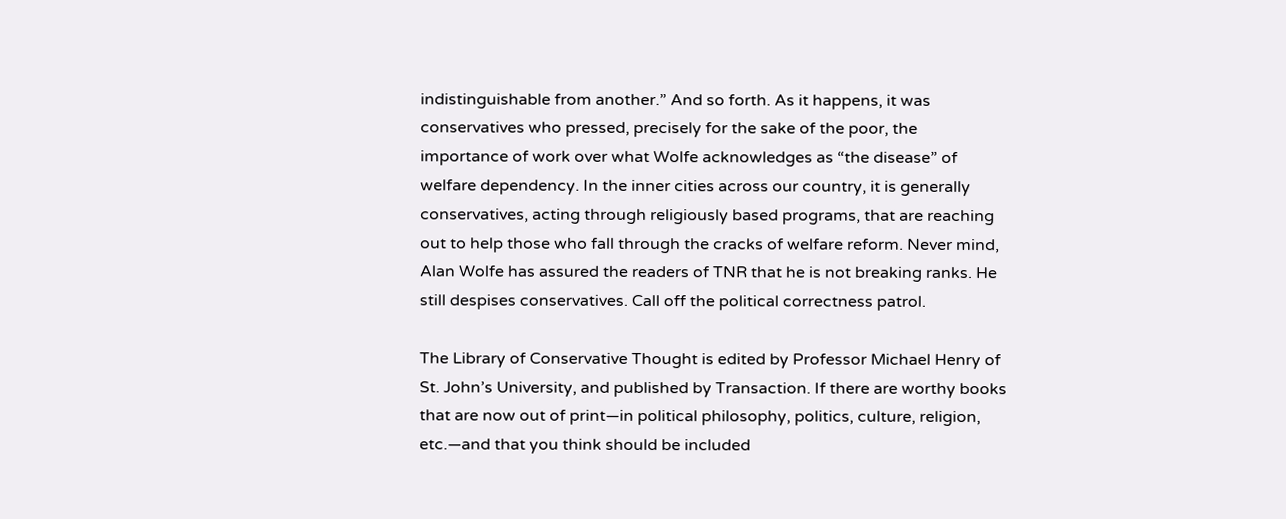indistinguishable from another.” And so forth. As it happens, it was conservatives who pressed, precisely for the sake of the poor, the importance of work over what Wolfe acknowledges as “the disease” of welfare dependency. In the inner cities across our country, it is generally conservatives, acting through religiously based programs, that are reaching out to help those who fall through the cracks of welfare reform. Never mind, Alan Wolfe has assured the readers of TNR that he is not breaking ranks. He still despises conservatives. Call off the political correctness patrol.

The Library of Conservative Thought is edited by Professor Michael Henry of St. John’s University, and published by Transaction. If there are worthy books that are now out of print—in political philosophy, politics, culture, religion, etc.—and that you think should be included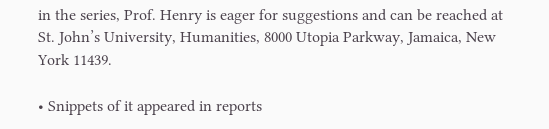in the series, Prof. Henry is eager for suggestions and can be reached at St. John’s University, Humanities, 8000 Utopia Parkway, Jamaica, New York 11439.

• Snippets of it appeared in reports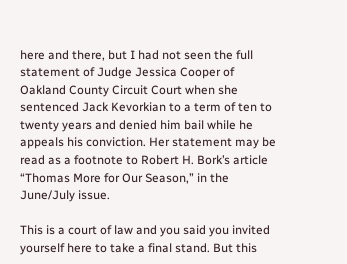here and there, but I had not seen the full statement of Judge Jessica Cooper of Oakland County Circuit Court when she sentenced Jack Kevorkian to a term of ten to twenty years and denied him bail while he appeals his conviction. Her statement may be read as a footnote to Robert H. Bork’s article “Thomas More for Our Season,” in the June/July issue.

This is a court of law and you said you invited yourself here to take a final stand. But this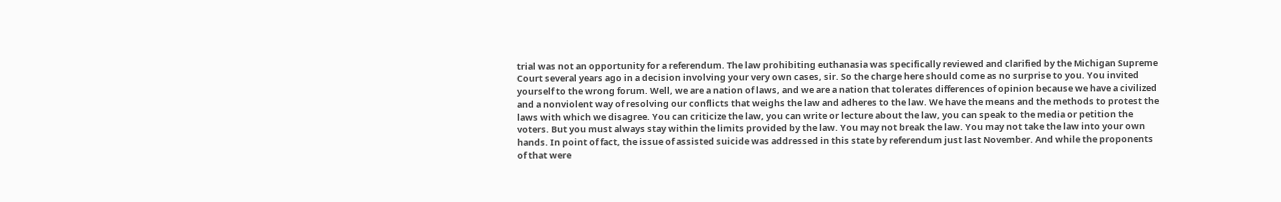trial was not an opportunity for a referendum. The law prohibiting euthanasia was specifically reviewed and clarified by the Michigan Supreme Court several years ago in a decision involving your very own cases, sir. So the charge here should come as no surprise to you. You invited yourself to the wrong forum. Well, we are a nation of laws, and we are a nation that tolerates differences of opinion because we have a civilized and a nonviolent way of resolving our conflicts that weighs the law and adheres to the law. We have the means and the methods to protest the laws with which we disagree. You can criticize the law, you can write or lecture about the law, you can speak to the media or petition the voters. But you must always stay within the limits provided by the law. You may not break the law. You may not take the law into your own hands. In point of fact, the issue of assisted suicide was addressed in this state by referendum just last November. And while the proponents of that were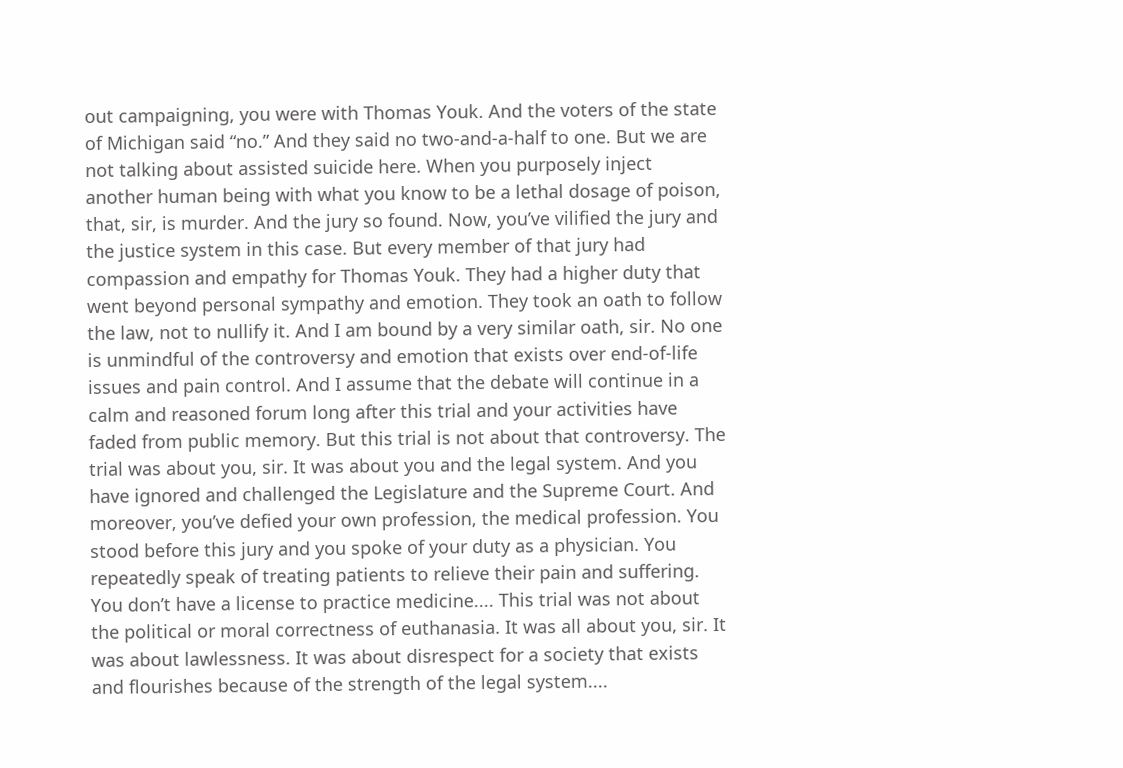out campaigning, you were with Thomas Youk. And the voters of the state of Michigan said “no.” And they said no two-and-a-half to one. But we are not talking about assisted suicide here. When you purposely inject another human being with what you know to be a lethal dosage of poison, that, sir, is murder. And the jury so found. Now, you’ve vilified the jury and the justice system in this case. But every member of that jury had compassion and empathy for Thomas Youk. They had a higher duty that went beyond personal sympathy and emotion. They took an oath to follow the law, not to nullify it. And I am bound by a very similar oath, sir. No one is unmindful of the controversy and emotion that exists over end-of-life issues and pain control. And I assume that the debate will continue in a calm and reasoned forum long after this trial and your activities have faded from public memory. But this trial is not about that controversy. The trial was about you, sir. It was about you and the legal system. And you have ignored and challenged the Legislature and the Supreme Court. And moreover, you’ve defied your own profession, the medical profession. You stood before this jury and you spoke of your duty as a physician. You repeatedly speak of treating patients to relieve their pain and suffering. You don’t have a license to practice medicine.... This trial was not about the political or moral correctness of euthanasia. It was all about you, sir. It was about lawlessness. It was about disrespect for a society that exists and flourishes because of the strength of the legal system....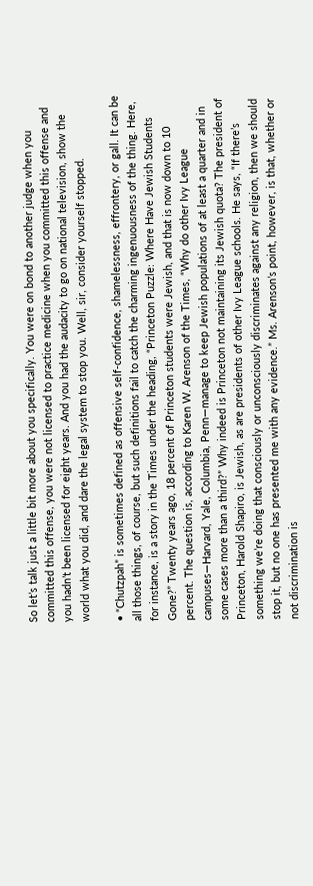So let’s talk just a little bit more about you specifically. You were on bond to another judge when you committed this offense, you were not licensed to practice medicine when you committed this offense and you hadn’t been licensed for eight years. And you had the audacity to go on national television, show the world what you did, and dare the legal system to stop you. Well, sir, consider yourself stopped.

• “Chutzpah” is sometimes defined as offensive self-confidence, shamelessness, effrontery, or gall. It can be all those things, of course, but such definitions fail to catch the charming ingenuousness of the thing. Here, for instance, is a story in the Times under the heading, “Princeton Puzzle: Where Have Jewish Students Gone?” Twenty years ago, 18 percent of Princeton students were Jewish, and that is now down to 10 percent. The question is, according to Karen W. Arenson of the Times, “Why do other Ivy League campuses—Harvard, Yale, Columbia, Penn—manage to keep Jewish populations of at least a quarter and in some cases more than a third?” Why indeed is Princeton not maintaining its Jewish quota? The president of Princeton, Harold Shapiro, is Jewish, as are presidents of other Ivy League schools. He says, “If there’s something we’re doing that consciously or unconsciously discriminates against any religion, then we should stop it, but no one has presented me with any evidence.” Ms. Arenson’s point, however, is that, whether or not discrimination is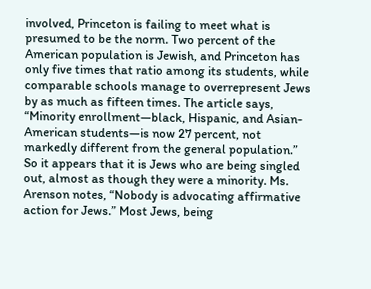involved, Princeton is failing to meet what is presumed to be the norm. Two percent of the American population is Jewish, and Princeton has only five times that ratio among its students, while comparable schools manage to overrepresent Jews by as much as fifteen times. The article says, “Minority enrollment—black, Hispanic, and Asian-American students—is now 27 percent, not markedly different from the general population.” So it appears that it is Jews who are being singled out, almost as though they were a minority. Ms. Arenson notes, “Nobody is advocating affirmative action for Jews.” Most Jews, being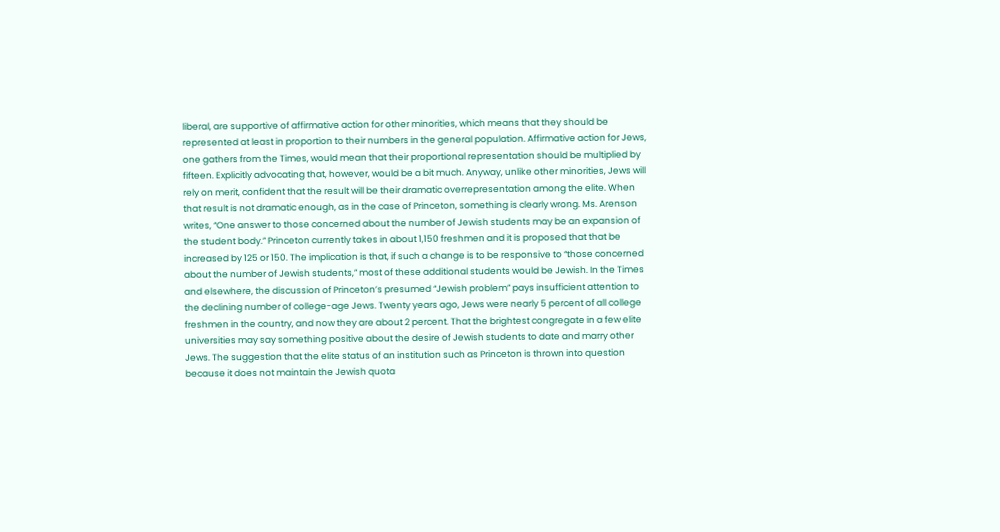liberal, are supportive of affirmative action for other minorities, which means that they should be represented at least in proportion to their numbers in the general population. Affirmative action for Jews, one gathers from the Times, would mean that their proportional representation should be multiplied by fifteen. Explicitly advocating that, however, would be a bit much. Anyway, unlike other minorities, Jews will rely on merit, confident that the result will be their dramatic overrepresentation among the elite. When that result is not dramatic enough, as in the case of Princeton, something is clearly wrong. Ms. Arenson writes, “One answer to those concerned about the number of Jewish students may be an expansion of the student body.” Princeton currently takes in about 1,150 freshmen and it is proposed that that be increased by 125 or 150. The implication is that, if such a change is to be responsive to “those concerned about the number of Jewish students,” most of these additional students would be Jewish. In the Times and elsewhere, the discussion of Princeton’s presumed “Jewish problem” pays insufficient attention to the declining number of college-age Jews. Twenty years ago, Jews were nearly 5 percent of all college freshmen in the country, and now they are about 2 percent. That the brightest congregate in a few elite universities may say something positive about the desire of Jewish students to date and marry other Jews. The suggestion that the elite status of an institution such as Princeton is thrown into question because it does not maintain the Jewish quota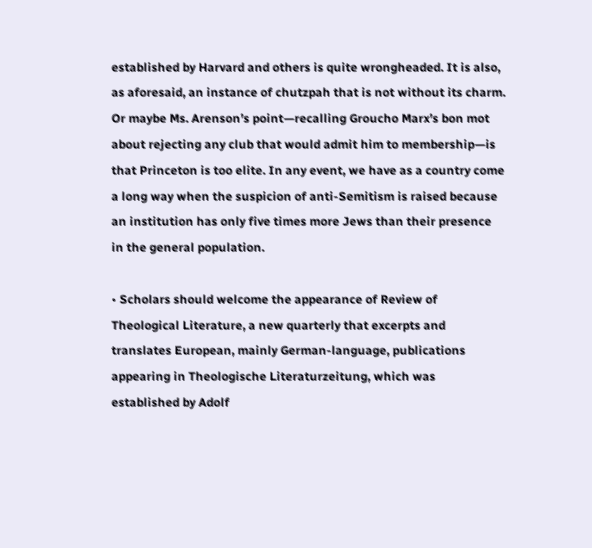established by Harvard and others is quite wrongheaded. It is also, as aforesaid, an instance of chutzpah that is not without its charm. Or maybe Ms. Arenson’s point—recalling Groucho Marx’s bon mot about rejecting any club that would admit him to membership—is that Princeton is too elite. In any event, we have as a country come a long way when the suspicion of anti-Semitism is raised because an institution has only five times more Jews than their presence in the general population.

• Scholars should welcome the appearance of Review of Theological Literature, a new quarterly that excerpts and translates European, mainly German-language, publications appearing in Theologische Literaturzeitung, which was established by Adolf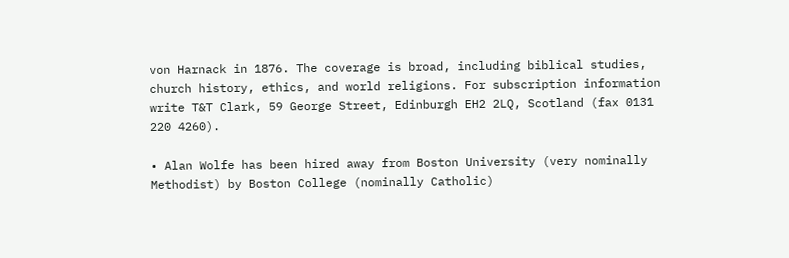von Harnack in 1876. The coverage is broad, including biblical studies, church history, ethics, and world religions. For subscription information write T&T Clark, 59 George Street, Edinburgh EH2 2LQ, Scotland (fax 0131 220 4260).

• Alan Wolfe has been hired away from Boston University (very nominally Methodist) by Boston College (nominally Catholic)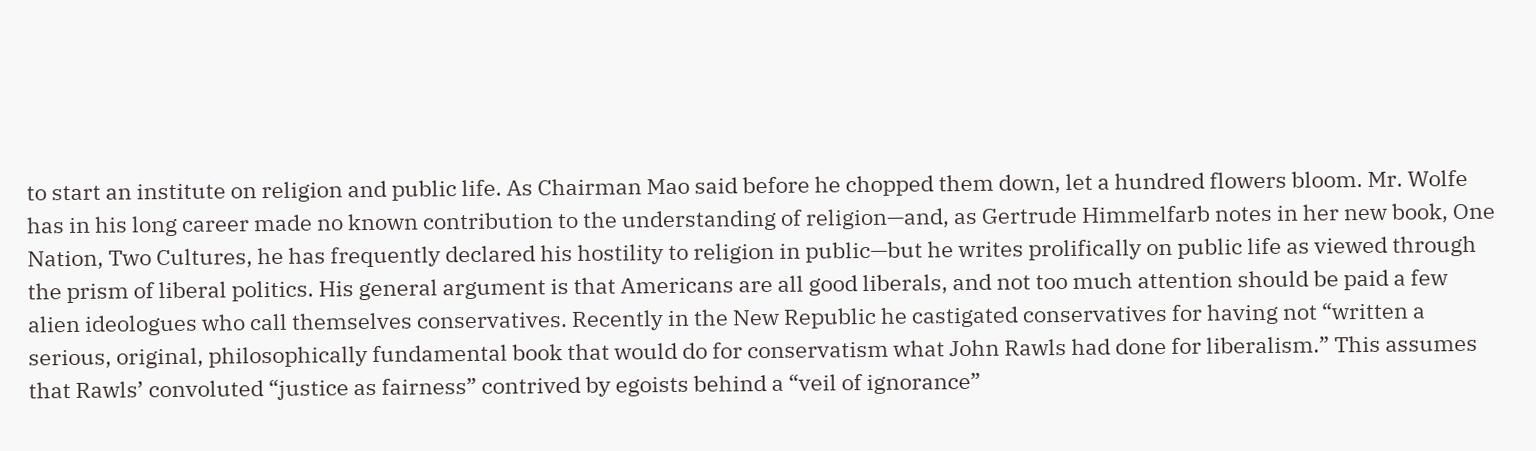to start an institute on religion and public life. As Chairman Mao said before he chopped them down, let a hundred flowers bloom. Mr. Wolfe has in his long career made no known contribution to the understanding of religion—and, as Gertrude Himmelfarb notes in her new book, One Nation, Two Cultures, he has frequently declared his hostility to religion in public—but he writes prolifically on public life as viewed through the prism of liberal politics. His general argument is that Americans are all good liberals, and not too much attention should be paid a few alien ideologues who call themselves conservatives. Recently in the New Republic he castigated conservatives for having not “written a serious, original, philosophically fundamental book that would do for conservatism what John Rawls had done for liberalism.” This assumes that Rawls’ convoluted “justice as fairness” contrived by egoists behind a “veil of ignorance”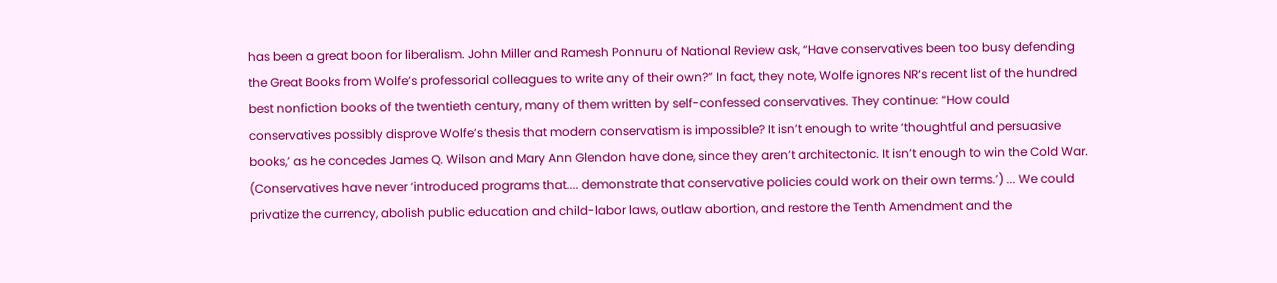has been a great boon for liberalism. John Miller and Ramesh Ponnuru of National Review ask, “Have conservatives been too busy defending the Great Books from Wolfe’s professorial colleagues to write any of their own?” In fact, they note, Wolfe ignores NR‘s recent list of the hundred best nonfiction books of the twentieth century, many of them written by self-confessed conservatives. They continue: “How could conservatives possibly disprove Wolfe’s thesis that modern conservatism is impossible? It isn’t enough to write ‘thoughtful and persuasive books,’ as he concedes James Q. Wilson and Mary Ann Glendon have done, since they aren’t architectonic. It isn’t enough to win the Cold War. (Conservatives have never ‘introduced programs that.... demonstrate that conservative policies could work on their own terms.’) ... We could privatize the currency, abolish public education and child-labor laws, outlaw abortion, and restore the Tenth Amendment and the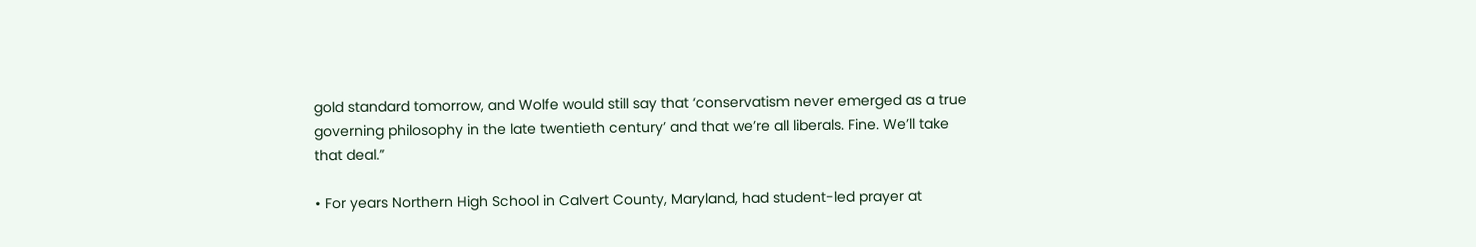gold standard tomorrow, and Wolfe would still say that ‘conservatism never emerged as a true governing philosophy in the late twentieth century’ and that we’re all liberals. Fine. We’ll take that deal.”

• For years Northern High School in Calvert County, Maryland, had student-led prayer at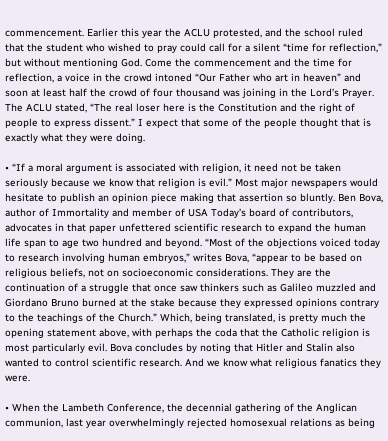commencement. Earlier this year the ACLU protested, and the school ruled that the student who wished to pray could call for a silent “time for reflection,” but without mentioning God. Come the commencement and the time for reflection, a voice in the crowd intoned “Our Father who art in heaven” and soon at least half the crowd of four thousand was joining in the Lord’s Prayer. The ACLU stated, “The real loser here is the Constitution and the right of people to express dissent.” I expect that some of the people thought that is exactly what they were doing.

• “If a moral argument is associated with religion, it need not be taken seriously because we know that religion is evil.” Most major newspapers would hesitate to publish an opinion piece making that assertion so bluntly. Ben Bova, author of Immortality and member of USA Today’s board of contributors, advocates in that paper unfettered scientific research to expand the human life span to age two hundred and beyond. “Most of the objections voiced today to research involving human embryos,” writes Bova, “appear to be based on religious beliefs, not on socioeconomic considerations. They are the continuation of a struggle that once saw thinkers such as Galileo muzzled and Giordano Bruno burned at the stake because they expressed opinions contrary to the teachings of the Church.” Which, being translated, is pretty much the opening statement above, with perhaps the coda that the Catholic religion is most particularly evil. Bova concludes by noting that Hitler and Stalin also wanted to control scientific research. And we know what religious fanatics they were.

• When the Lambeth Conference, the decennial gathering of the Anglican communion, last year overwhelmingly rejected homosexual relations as being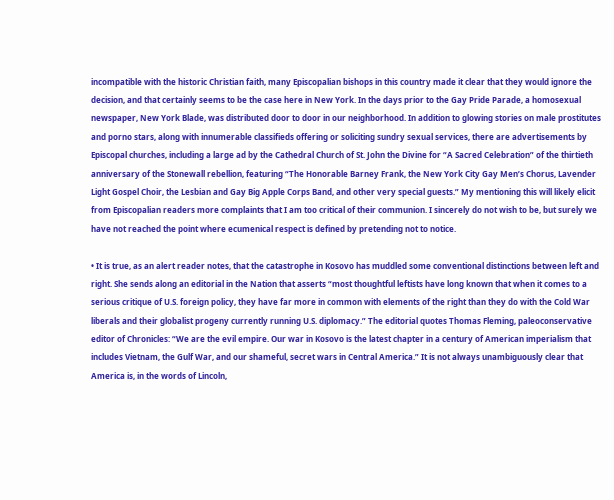incompatible with the historic Christian faith, many Episcopalian bishops in this country made it clear that they would ignore the decision, and that certainly seems to be the case here in New York. In the days prior to the Gay Pride Parade, a homosexual newspaper, New York Blade, was distributed door to door in our neighborhood. In addition to glowing stories on male prostitutes and porno stars, along with innumerable classifieds offering or soliciting sundry sexual services, there are advertisements by Episcopal churches, including a large ad by the Cathedral Church of St. John the Divine for “A Sacred Celebration” of the thirtieth anniversary of the Stonewall rebellion, featuring “The Honorable Barney Frank, the New York City Gay Men’s Chorus, Lavender Light Gospel Choir, the Lesbian and Gay Big Apple Corps Band, and other very special guests.” My mentioning this will likely elicit from Episcopalian readers more complaints that I am too critical of their communion. I sincerely do not wish to be, but surely we have not reached the point where ecumenical respect is defined by pretending not to notice.

• It is true, as an alert reader notes, that the catastrophe in Kosovo has muddled some conventional distinctions between left and right. She sends along an editorial in the Nation that asserts “most thoughtful leftists have long known that when it comes to a serious critique of U.S. foreign policy, they have far more in common with elements of the right than they do with the Cold War liberals and their globalist progeny currently running U.S. diplomacy.” The editorial quotes Thomas Fleming, paleoconservative editor of Chronicles: “We are the evil empire. Our war in Kosovo is the latest chapter in a century of American imperialism that includes Vietnam, the Gulf War, and our shameful, secret wars in Central America.” It is not always unambiguously clear that America is, in the words of Lincoln,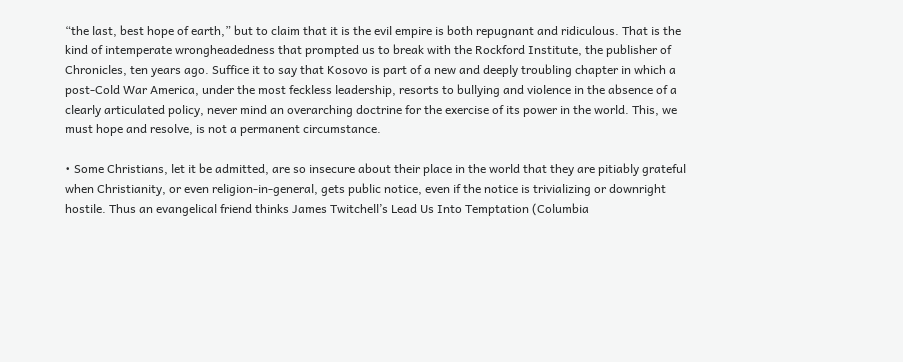“the last, best hope of earth,” but to claim that it is the evil empire is both repugnant and ridiculous. That is the kind of intemperate wrongheadedness that prompted us to break with the Rockford Institute, the publisher of Chronicles, ten years ago. Suffice it to say that Kosovo is part of a new and deeply troubling chapter in which a post-Cold War America, under the most feckless leadership, resorts to bullying and violence in the absence of a clearly articulated policy, never mind an overarching doctrine for the exercise of its power in the world. This, we must hope and resolve, is not a permanent circumstance.

• Some Christians, let it be admitted, are so insecure about their place in the world that they are pitiably grateful when Christianity, or even religion-in-general, gets public notice, even if the notice is trivializing or downright hostile. Thus an evangelical friend thinks James Twitchell’s Lead Us Into Temptation (Columbia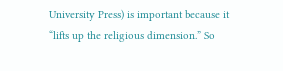University Press) is important because it “lifts up the religious dimension.” So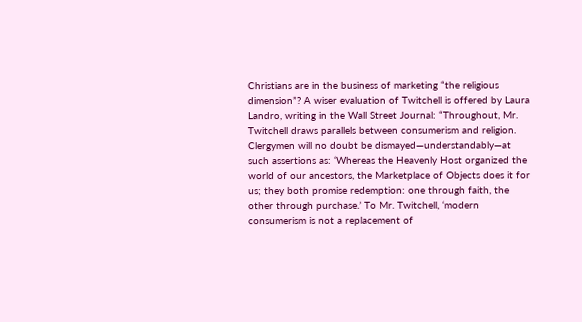Christians are in the business of marketing “the religious dimension”? A wiser evaluation of Twitchell is offered by Laura Landro, writing in the Wall Street Journal: “Throughout, Mr. Twitchell draws parallels between consumerism and religion. Clergymen will no doubt be dismayed—understandably—at such assertions as: ‘Whereas the Heavenly Host organized the world of our ancestors, the Marketplace of Objects does it for us; they both promise redemption: one through faith, the other through purchase.’ To Mr. Twitchell, ‘modern consumerism is not a replacement of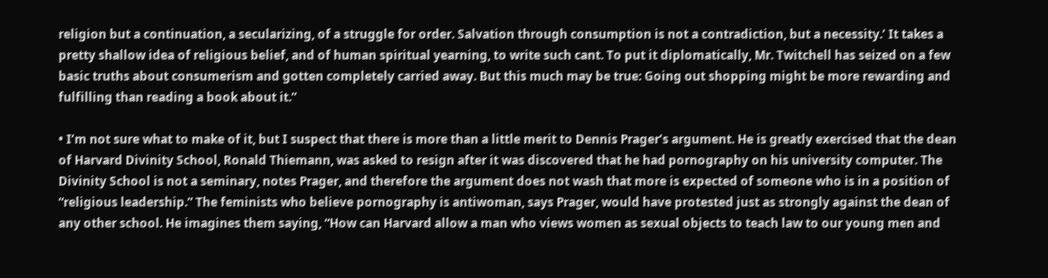religion but a continuation, a secularizing, of a struggle for order. Salvation through consumption is not a contradiction, but a necessity.’ It takes a pretty shallow idea of religious belief, and of human spiritual yearning, to write such cant. To put it diplomatically, Mr. Twitchell has seized on a few basic truths about consumerism and gotten completely carried away. But this much may be true: Going out shopping might be more rewarding and fulfilling than reading a book about it.”

• I’m not sure what to make of it, but I suspect that there is more than a little merit to Dennis Prager’s argument. He is greatly exercised that the dean of Harvard Divinity School, Ronald Thiemann, was asked to resign after it was discovered that he had pornography on his university computer. The Divinity School is not a seminary, notes Prager, and therefore the argument does not wash that more is expected of someone who is in a position of “religious leadership.” The feminists who believe pornography is antiwoman, says Prager, would have protested just as strongly against the dean of any other school. He imagines them saying, “How can Harvard allow a man who views women as sexual objects to teach law to our young men and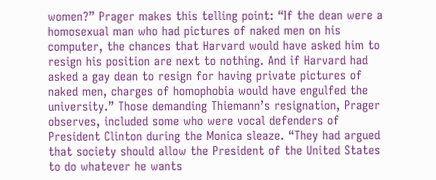women?” Prager makes this telling point: “If the dean were a homosexual man who had pictures of naked men on his computer, the chances that Harvard would have asked him to resign his position are next to nothing. And if Harvard had asked a gay dean to resign for having private pictures of naked men, charges of homophobia would have engulfed the university.” Those demanding Thiemann’s resignation, Prager observes, included some who were vocal defenders of President Clinton during the Monica sleaze. “They had argued that society should allow the President of the United States to do whatever he wants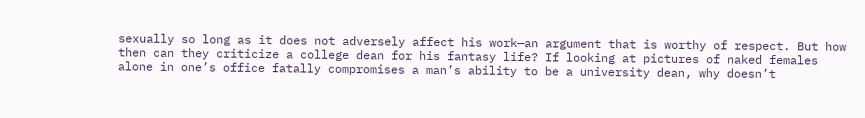sexually so long as it does not adversely affect his work—an argument that is worthy of respect. But how then can they criticize a college dean for his fantasy life? If looking at pictures of naked females alone in one’s office fatally compromises a man’s ability to be a university dean, why doesn’t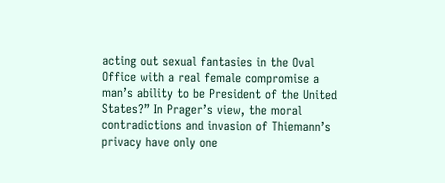acting out sexual fantasies in the Oval Office with a real female compromise a man’s ability to be President of the United States?” In Prager’s view, the moral contradictions and invasion of Thiemann’s privacy have only one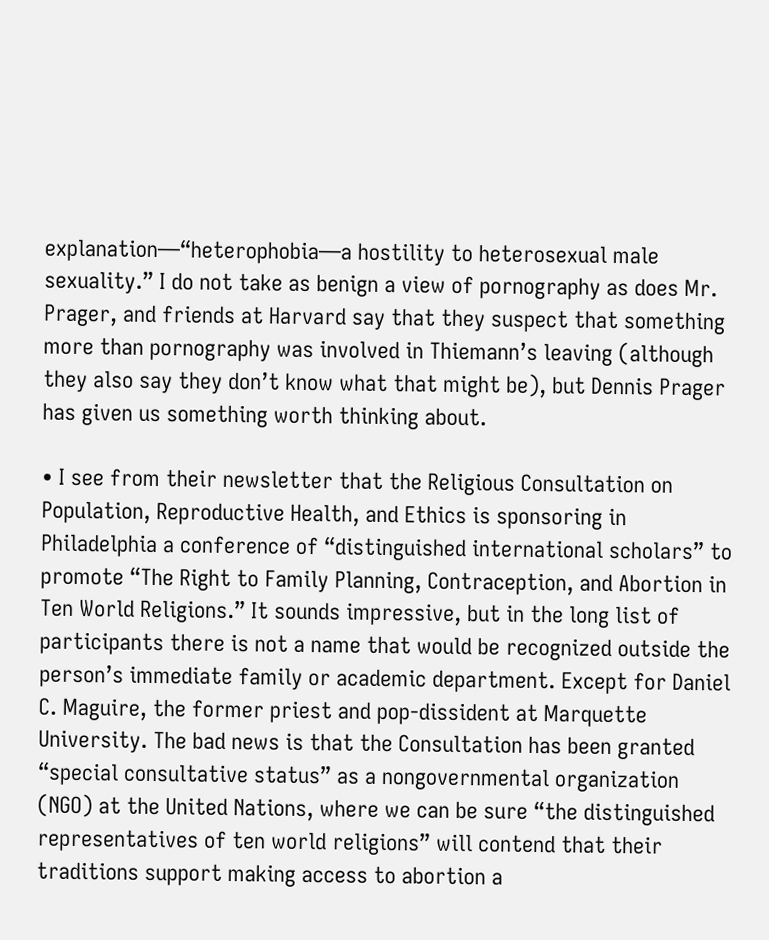explanation—“heterophobia—a hostility to heterosexual male sexuality.” I do not take as benign a view of pornography as does Mr. Prager, and friends at Harvard say that they suspect that something more than pornography was involved in Thiemann’s leaving (although they also say they don’t know what that might be), but Dennis Prager has given us something worth thinking about.

• I see from their newsletter that the Religious Consultation on Population, Reproductive Health, and Ethics is sponsoring in Philadelphia a conference of “distinguished international scholars” to promote “The Right to Family Planning, Contraception, and Abortion in Ten World Religions.” It sounds impressive, but in the long list of participants there is not a name that would be recognized outside the person’s immediate family or academic department. Except for Daniel C. Maguire, the former priest and pop-dissident at Marquette University. The bad news is that the Consultation has been granted “special consultative status” as a nongovernmental organization (NGO) at the United Nations, where we can be sure “the distinguished representatives of ten world religions” will contend that their traditions support making access to abortion a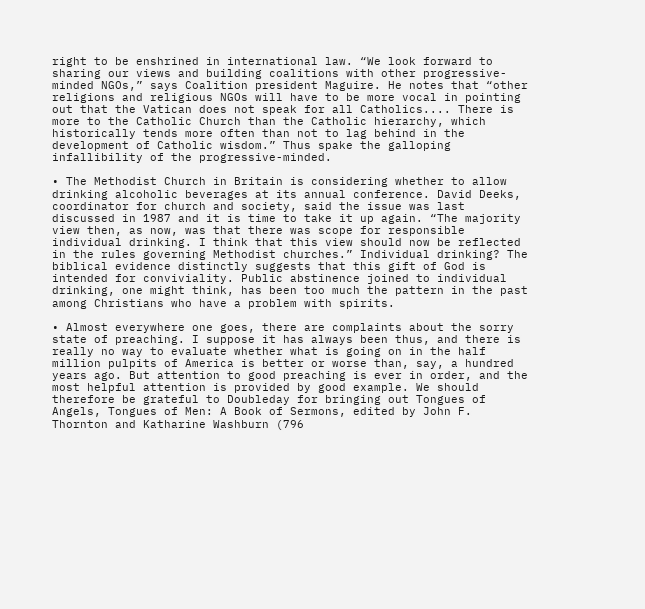right to be enshrined in international law. “We look forward to sharing our views and building coalitions with other progressive-minded NGOs,” says Coalition president Maguire. He notes that “other religions and religious NGOs will have to be more vocal in pointing out that the Vatican does not speak for all Catholics.... There is more to the Catholic Church than the Catholic hierarchy, which historically tends more often than not to lag behind in the development of Catholic wisdom.” Thus spake the galloping infallibility of the progressive-minded.

• The Methodist Church in Britain is considering whether to allow drinking alcoholic beverages at its annual conference. David Deeks, coordinator for church and society, said the issue was last discussed in 1987 and it is time to take it up again. “The majority view then, as now, was that there was scope for responsible individual drinking. I think that this view should now be reflected in the rules governing Methodist churches.” Individual drinking? The biblical evidence distinctly suggests that this gift of God is intended for conviviality. Public abstinence joined to individual drinking, one might think, has been too much the pattern in the past among Christians who have a problem with spirits.

• Almost everywhere one goes, there are complaints about the sorry state of preaching. I suppose it has always been thus, and there is really no way to evaluate whether what is going on in the half million pulpits of America is better or worse than, say, a hundred years ago. But attention to good preaching is ever in order, and the most helpful attention is provided by good example. We should therefore be grateful to Doubleday for bringing out Tongues of Angels, Tongues of Men: A Book of Sermons, edited by John F. Thornton and Katharine Washburn (796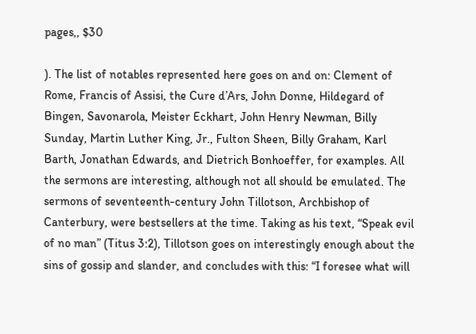pages,, $30

). The list of notables represented here goes on and on: Clement of Rome, Francis of Assisi, the Cure d’Ars, John Donne, Hildegard of Bingen, Savonarola, Meister Eckhart, John Henry Newman, Billy Sunday, Martin Luther King, Jr., Fulton Sheen, Billy Graham, Karl Barth, Jonathan Edwards, and Dietrich Bonhoeffer, for examples. All the sermons are interesting, although not all should be emulated. The sermons of seventeenth-century John Tillotson, Archbishop of Canterbury, were bestsellers at the time. Taking as his text, “Speak evil of no man” (Titus 3:2), Tillotson goes on interestingly enough about the sins of gossip and slander, and concludes with this: “I foresee what will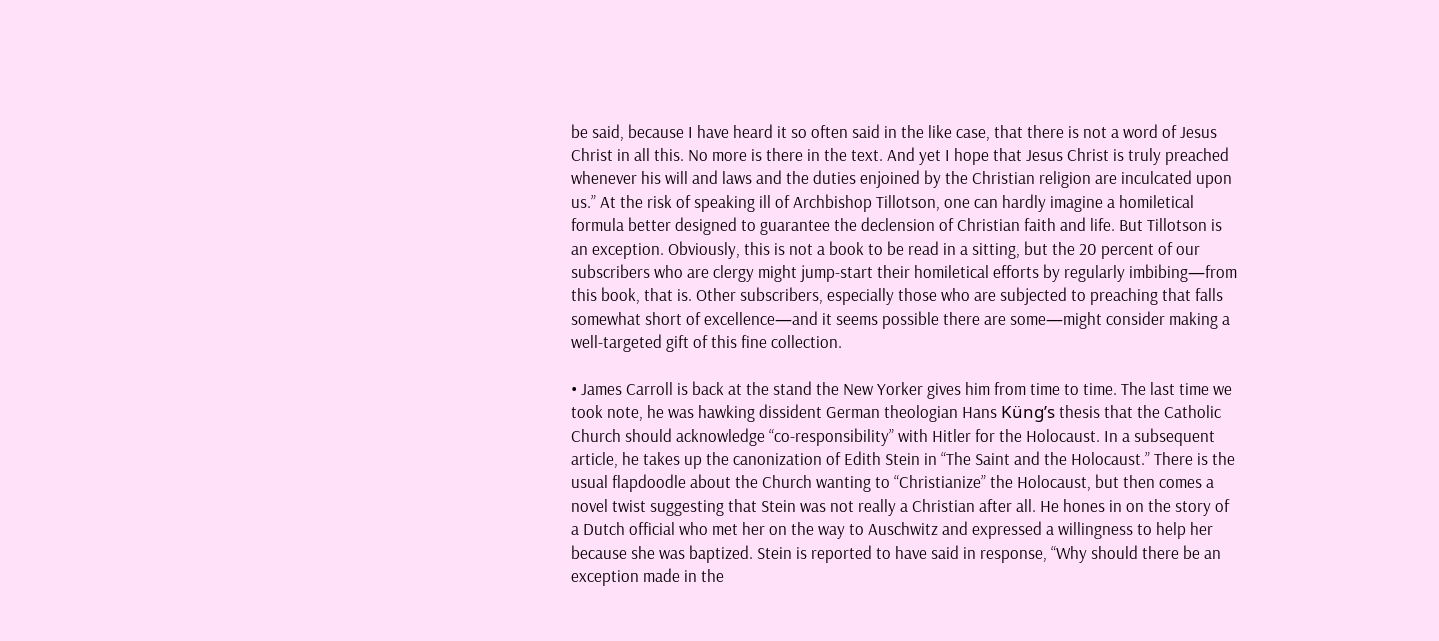be said, because I have heard it so often said in the like case, that there is not a word of Jesus Christ in all this. No more is there in the text. And yet I hope that Jesus Christ is truly preached whenever his will and laws and the duties enjoined by the Christian religion are inculcated upon us.” At the risk of speaking ill of Archbishop Tillotson, one can hardly imagine a homiletical formula better designed to guarantee the declension of Christian faith and life. But Tillotson is an exception. Obviously, this is not a book to be read in a sitting, but the 20 percent of our subscribers who are clergy might jump-start their homiletical efforts by regularly imbibing—from this book, that is. Other subscribers, especially those who are subjected to preaching that falls somewhat short of excellence—and it seems possible there are some—might consider making a well-targeted gift of this fine collection.

• James Carroll is back at the stand the New Yorker gives him from time to time. The last time we took note, he was hawking dissident German theologian Hans Küng’s thesis that the Catholic Church should acknowledge “co-responsibility” with Hitler for the Holocaust. In a subsequent article, he takes up the canonization of Edith Stein in “The Saint and the Holocaust.” There is the usual flapdoodle about the Church wanting to “Christianize” the Holocaust, but then comes a novel twist suggesting that Stein was not really a Christian after all. He hones in on the story of a Dutch official who met her on the way to Auschwitz and expressed a willingness to help her because she was baptized. Stein is reported to have said in response, “Why should there be an exception made in the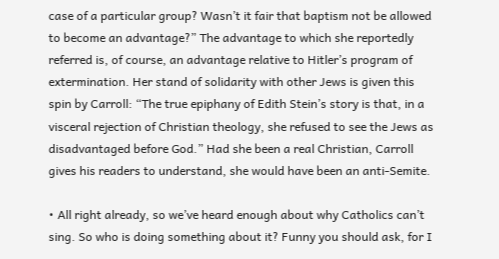case of a particular group? Wasn’t it fair that baptism not be allowed to become an advantage?” The advantage to which she reportedly referred is, of course, an advantage relative to Hitler’s program of extermination. Her stand of solidarity with other Jews is given this spin by Carroll: “The true epiphany of Edith Stein’s story is that, in a visceral rejection of Christian theology, she refused to see the Jews as disadvantaged before God.” Had she been a real Christian, Carroll gives his readers to understand, she would have been an anti-Semite.

• All right already, so we’ve heard enough about why Catholics can’t sing. So who is doing something about it? Funny you should ask, for I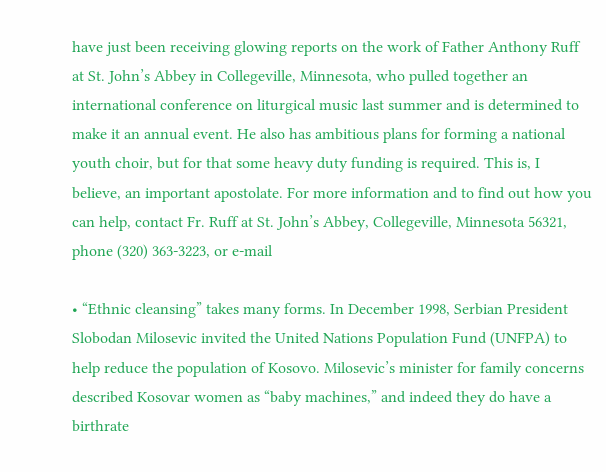have just been receiving glowing reports on the work of Father Anthony Ruff at St. John’s Abbey in Collegeville, Minnesota, who pulled together an international conference on liturgical music last summer and is determined to make it an annual event. He also has ambitious plans for forming a national youth choir, but for that some heavy duty funding is required. This is, I believe, an important apostolate. For more information and to find out how you can help, contact Fr. Ruff at St. John’s Abbey, Collegeville, Minnesota 56321, phone (320) 363-3223, or e-mail

• “Ethnic cleansing” takes many forms. In December 1998, Serbian President Slobodan Milosevic invited the United Nations Population Fund (UNFPA) to help reduce the population of Kosovo. Milosevic’s minister for family concerns described Kosovar women as “baby machines,” and indeed they do have a birthrate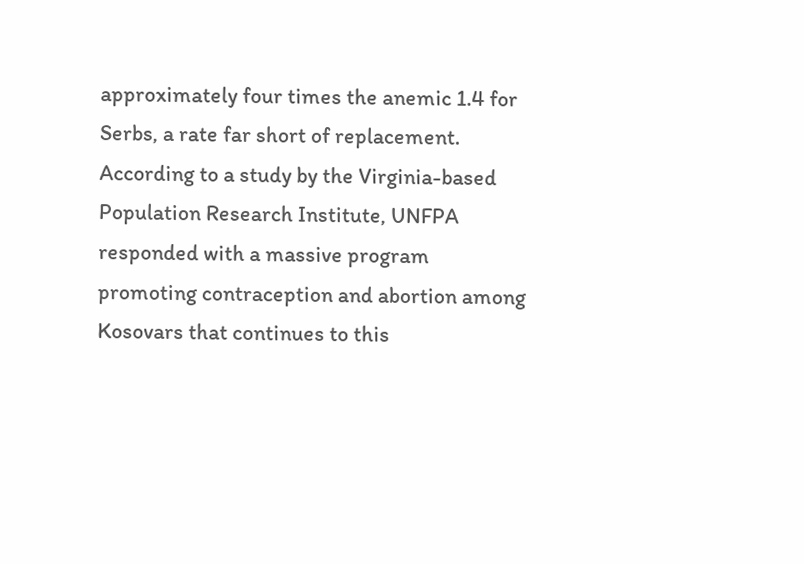approximately four times the anemic 1.4 for Serbs, a rate far short of replacement. According to a study by the Virginia-based Population Research Institute, UNFPA responded with a massive program promoting contraception and abortion among Kosovars that continues to this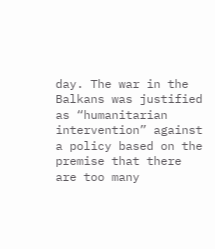day. The war in the Balkans was justified as “humanitarian intervention” against a policy based on the premise that there are too many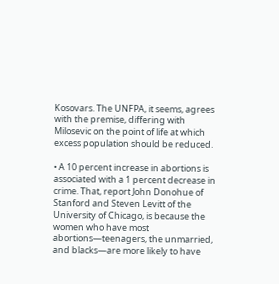Kosovars. The UNFPA, it seems, agrees with the premise, differing with Milosevic on the point of life at which excess population should be reduced.

• A 10 percent increase in abortions is associated with a 1 percent decrease in crime. That, report John Donohue of Stanford and Steven Levitt of the University of Chicago, is because the women who have most abortions—teenagers, the unmarried, and blacks—are more likely to have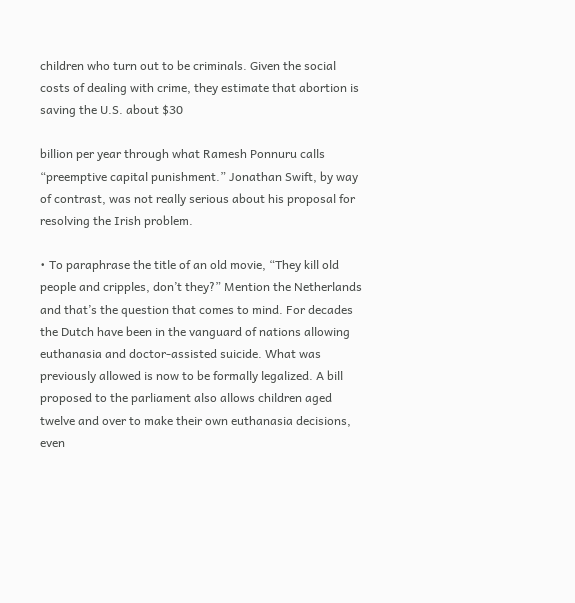children who turn out to be criminals. Given the social costs of dealing with crime, they estimate that abortion is saving the U.S. about $30

billion per year through what Ramesh Ponnuru calls “preemptive capital punishment.” Jonathan Swift, by way of contrast, was not really serious about his proposal for resolving the Irish problem.

• To paraphrase the title of an old movie, “They kill old people and cripples, don’t they?” Mention the Netherlands and that’s the question that comes to mind. For decades the Dutch have been in the vanguard of nations allowing euthanasia and doctor-assisted suicide. What was previously allowed is now to be formally legalized. A bill proposed to the parliament also allows children aged twelve and over to make their own euthanasia decisions, even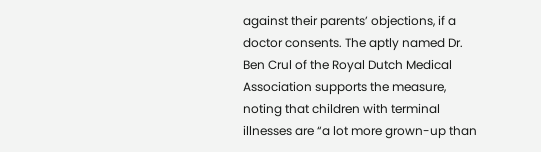against their parents’ objections, if a doctor consents. The aptly named Dr. Ben Crul of the Royal Dutch Medical Association supports the measure, noting that children with terminal illnesses are “a lot more grown-up than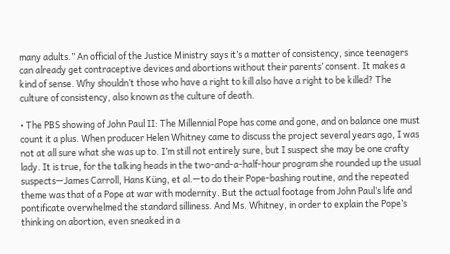many adults.” An official of the Justice Ministry says it’s a matter of consistency, since teenagers can already get contraceptive devices and abortions without their parents’ consent. It makes a kind of sense. Why shouldn’t those who have a right to kill also have a right to be killed? The culture of consistency, also known as the culture of death.

• The PBS showing of John Paul II: The Millennial Pope has come and gone, and on balance one must count it a plus. When producer Helen Whitney came to discuss the project several years ago, I was not at all sure what she was up to. I’m still not entirely sure, but I suspect she may be one crafty lady. It is true, for the talking heads in the two-and-a-half-hour program she rounded up the usual suspects—James Carroll, Hans Küng, et al.—to do their Pope-bashing routine, and the repeated theme was that of a Pope at war with modernity. But the actual footage from John Paul’s life and pontificate overwhelmed the standard silliness. And Ms. Whitney, in order to explain the Pope’s thinking on abortion, even sneaked in a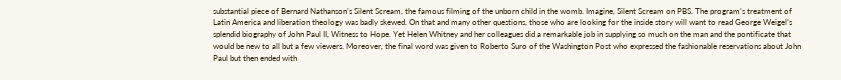substantial piece of Bernard Nathanson’s Silent Scream, the famous filming of the unborn child in the womb. Imagine, Silent Scream on PBS. The program’s treatment of Latin America and liberation theology was badly skewed. On that and many other questions, those who are looking for the inside story will want to read George Weigel’s splendid biography of John Paul II, Witness to Hope. Yet Helen Whitney and her colleagues did a remarkable job in supplying so much on the man and the pontificate that would be new to all but a few viewers. Moreover, the final word was given to Roberto Suro of the Washington Post who expressed the fashionable reservations about John Paul but then ended with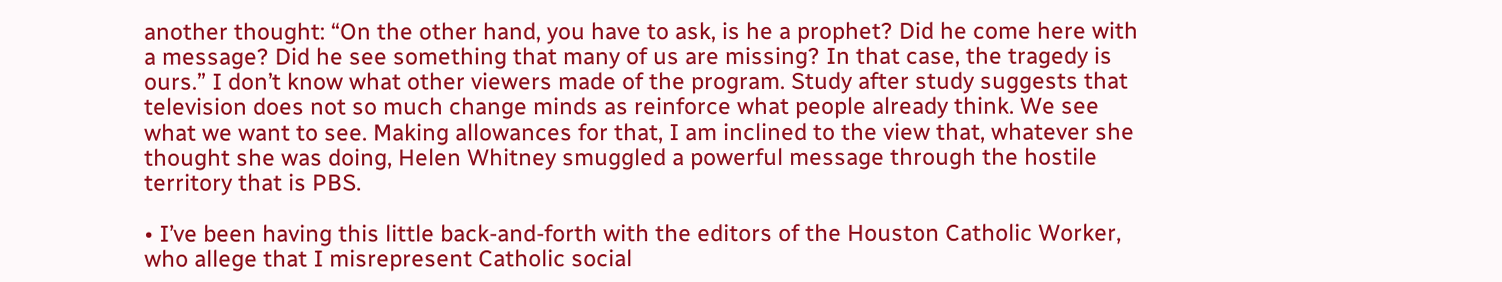another thought: “On the other hand, you have to ask, is he a prophet? Did he come here with a message? Did he see something that many of us are missing? In that case, the tragedy is ours.” I don’t know what other viewers made of the program. Study after study suggests that television does not so much change minds as reinforce what people already think. We see what we want to see. Making allowances for that, I am inclined to the view that, whatever she thought she was doing, Helen Whitney smuggled a powerful message through the hostile territory that is PBS.

• I’ve been having this little back-and-forth with the editors of the Houston Catholic Worker, who allege that I misrepresent Catholic social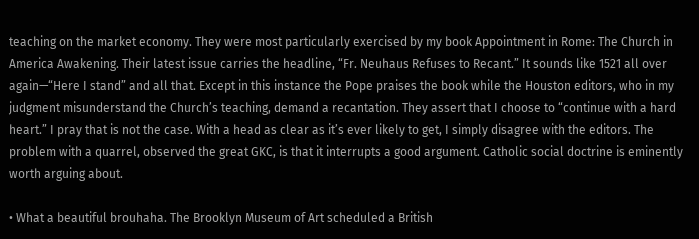teaching on the market economy. They were most particularly exercised by my book Appointment in Rome: The Church in America Awakening. Their latest issue carries the headline, “Fr. Neuhaus Refuses to Recant.” It sounds like 1521 all over again—“Here I stand” and all that. Except in this instance the Pope praises the book while the Houston editors, who in my judgment misunderstand the Church’s teaching, demand a recantation. They assert that I choose to “continue with a hard heart.” I pray that is not the case. With a head as clear as it’s ever likely to get, I simply disagree with the editors. The problem with a quarrel, observed the great GKC, is that it interrupts a good argument. Catholic social doctrine is eminently worth arguing about.

• What a beautiful brouhaha. The Brooklyn Museum of Art scheduled a British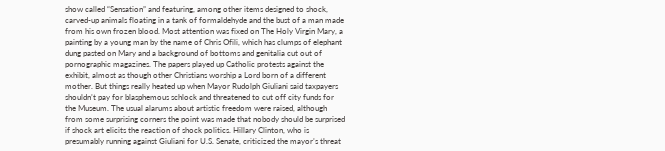show called “Sensation” and featuring, among other items designed to shock, carved-up animals floating in a tank of formaldehyde and the bust of a man made from his own frozen blood. Most attention was fixed on The Holy Virgin Mary, a painting by a young man by the name of Chris Ofili, which has clumps of elephant dung pasted on Mary and a background of bottoms and genitalia cut out of pornographic magazines. The papers played up Catholic protests against the exhibit, almost as though other Christians worship a Lord born of a different mother. But things really heated up when Mayor Rudolph Giuliani said taxpayers shouldn’t pay for blasphemous schlock and threatened to cut off city funds for the Museum. The usual alarums about artistic freedom were raised, although from some surprising corners the point was made that nobody should be surprised if shock art elicits the reaction of shock politics. Hillary Clinton, who is presumably running against Giuliani for U.S. Senate, criticized the mayor’s threat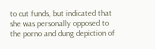to cut funds, but indicated that she was personally opposed to the porno and dung depiction of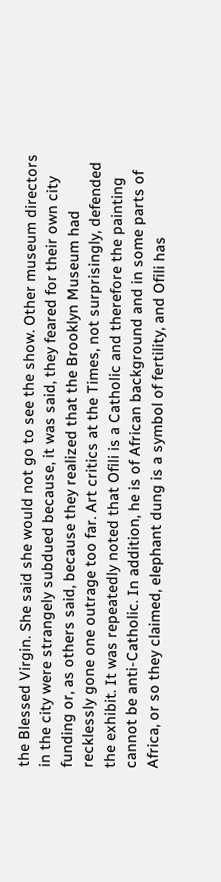the Blessed Virgin. She said she would not go to see the show. Other museum directors in the city were strangely subdued because, it was said, they feared for their own city funding or, as others said, because they realized that the Brooklyn Museum had recklessly gone one outrage too far. Art critics at the Times, not surprisingly, defended the exhibit. It was repeatedly noted that Ofili is a Catholic and therefore the painting cannot be anti-Catholic. In addition, he is of African background and in some parts of Africa, or so they claimed, elephant dung is a symbol of fertility, and Ofili has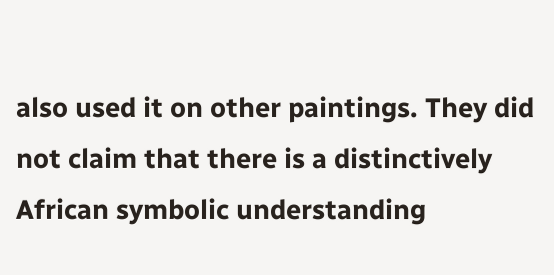also used it on other paintings. They did not claim that there is a distinctively African symbolic understanding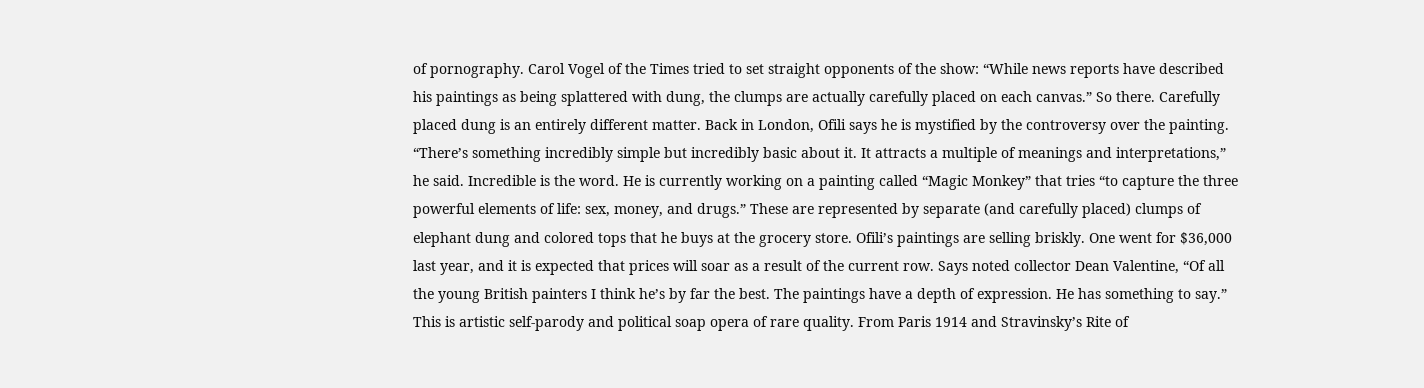of pornography. Carol Vogel of the Times tried to set straight opponents of the show: “While news reports have described his paintings as being splattered with dung, the clumps are actually carefully placed on each canvas.” So there. Carefully placed dung is an entirely different matter. Back in London, Ofili says he is mystified by the controversy over the painting. “There’s something incredibly simple but incredibly basic about it. It attracts a multiple of meanings and interpretations,” he said. Incredible is the word. He is currently working on a painting called “Magic Monkey” that tries “to capture the three powerful elements of life: sex, money, and drugs.” These are represented by separate (and carefully placed) clumps of elephant dung and colored tops that he buys at the grocery store. Ofili’s paintings are selling briskly. One went for $36,000 last year, and it is expected that prices will soar as a result of the current row. Says noted collector Dean Valentine, “Of all the young British painters I think he’s by far the best. The paintings have a depth of expression. He has something to say.” This is artistic self-parody and political soap opera of rare quality. From Paris 1914 and Stravinsky’s Rite of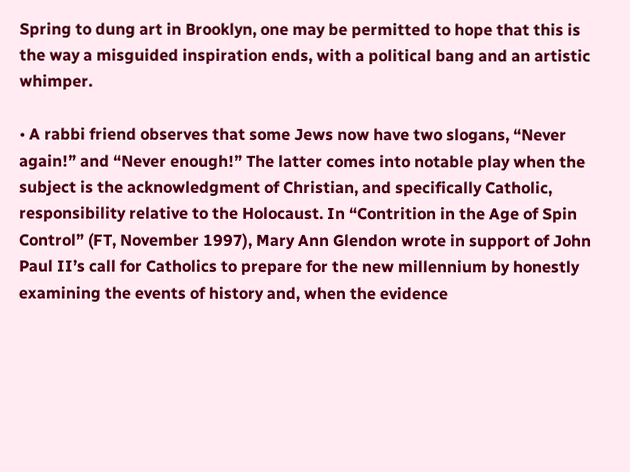Spring to dung art in Brooklyn, one may be permitted to hope that this is the way a misguided inspiration ends, with a political bang and an artistic whimper.

• A rabbi friend observes that some Jews now have two slogans, “Never again!” and “Never enough!” The latter comes into notable play when the subject is the acknowledgment of Christian, and specifically Catholic, responsibility relative to the Holocaust. In “Contrition in the Age of Spin Control” (FT, November 1997), Mary Ann Glendon wrote in support of John Paul II’s call for Catholics to prepare for the new millennium by honestly examining the events of history and, when the evidence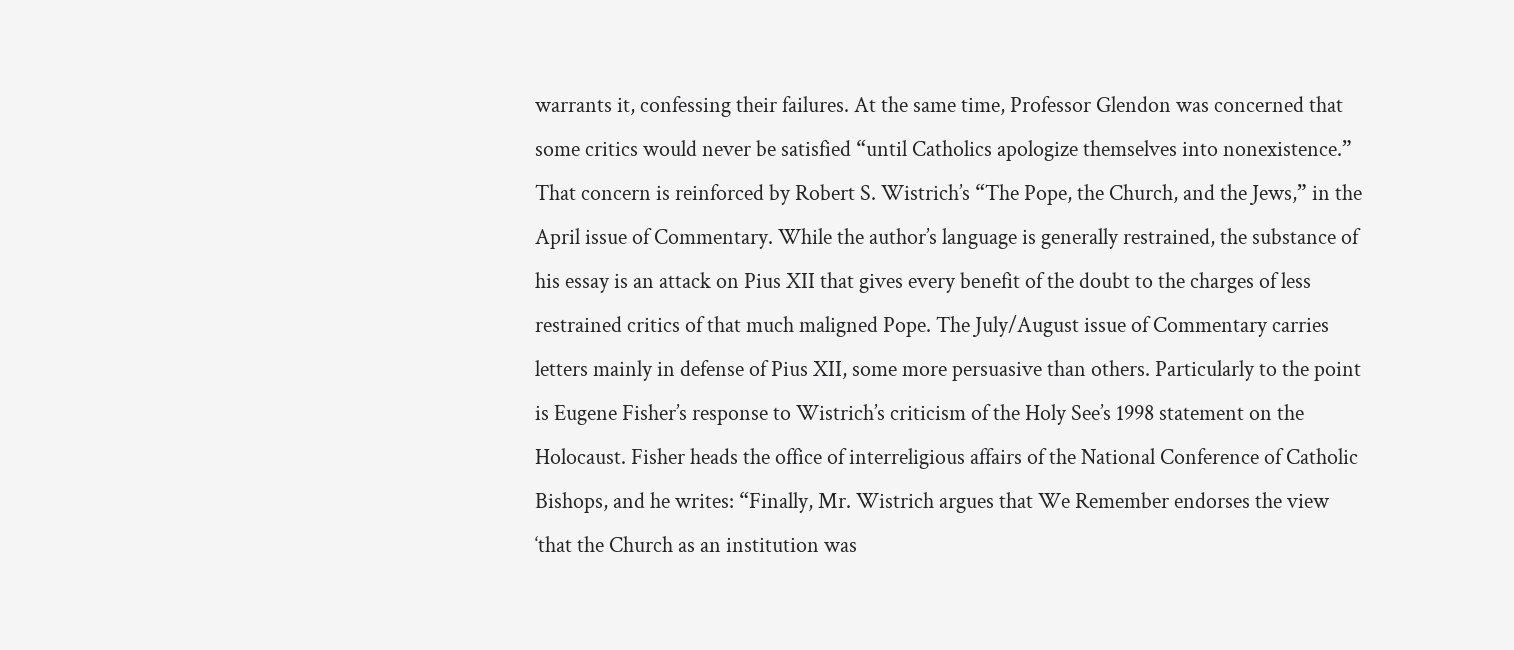warrants it, confessing their failures. At the same time, Professor Glendon was concerned that some critics would never be satisfied “until Catholics apologize themselves into nonexistence.” That concern is reinforced by Robert S. Wistrich’s “The Pope, the Church, and the Jews,” in the April issue of Commentary. While the author’s language is generally restrained, the substance of his essay is an attack on Pius XII that gives every benefit of the doubt to the charges of less restrained critics of that much maligned Pope. The July/August issue of Commentary carries letters mainly in defense of Pius XII, some more persuasive than others. Particularly to the point is Eugene Fisher’s response to Wistrich’s criticism of the Holy See’s 1998 statement on the Holocaust. Fisher heads the office of interreligious affairs of the National Conference of Catholic Bishops, and he writes: “Finally, Mr. Wistrich argues that We Remember endorses the view ‘that the Church as an institution was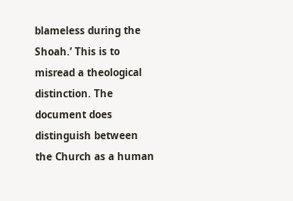blameless during the Shoah.’ This is to misread a theological distinction. The document does distinguish between the Church as a human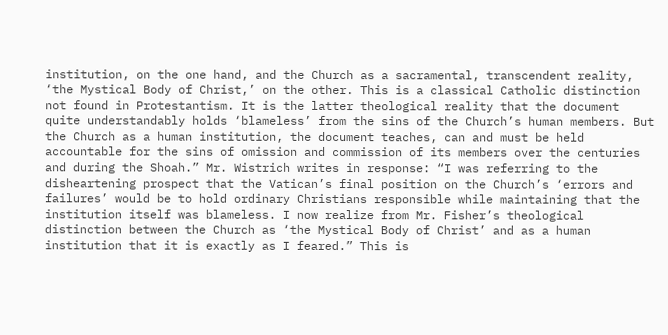institution, on the one hand, and the Church as a sacramental, transcendent reality, ‘the Mystical Body of Christ,’ on the other. This is a classical Catholic distinction not found in Protestantism. It is the latter theological reality that the document quite understandably holds ‘blameless’ from the sins of the Church’s human members. But the Church as a human institution, the document teaches, can and must be held accountable for the sins of omission and commission of its members over the centuries and during the Shoah.” Mr. Wistrich writes in response: “I was referring to the disheartening prospect that the Vatican’s final position on the Church’s ‘errors and failures’ would be to hold ordinary Christians responsible while maintaining that the institution itself was blameless. I now realize from Mr. Fisher’s theological distinction between the Church as ‘the Mystical Body of Christ’ and as a human institution that it is exactly as I feared.” This is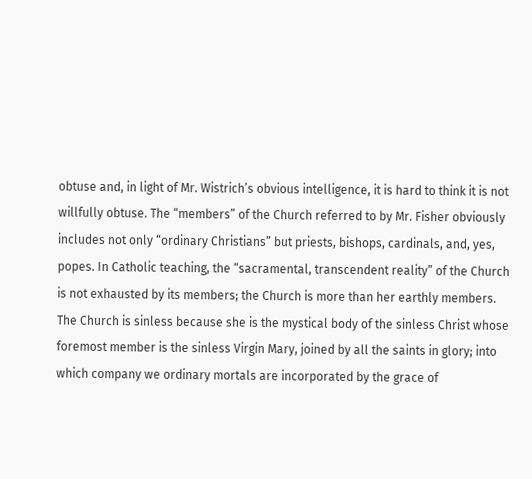obtuse and, in light of Mr. Wistrich’s obvious intelligence, it is hard to think it is not willfully obtuse. The “members” of the Church referred to by Mr. Fisher obviously includes not only “ordinary Christians” but priests, bishops, cardinals, and, yes, popes. In Catholic teaching, the “sacramental, transcendent reality” of the Church is not exhausted by its members; the Church is more than her earthly members. The Church is sinless because she is the mystical body of the sinless Christ whose foremost member is the sinless Virgin Mary, joined by all the saints in glory; into which company we ordinary mortals are incorporated by the grace of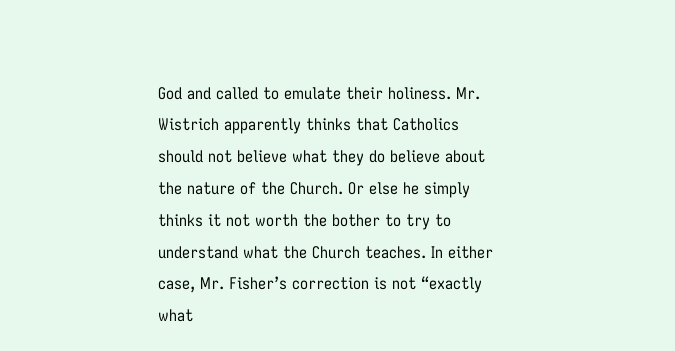God and called to emulate their holiness. Mr. Wistrich apparently thinks that Catholics should not believe what they do believe about the nature of the Church. Or else he simply thinks it not worth the bother to try to understand what the Church teaches. In either case, Mr. Fisher’s correction is not “exactly what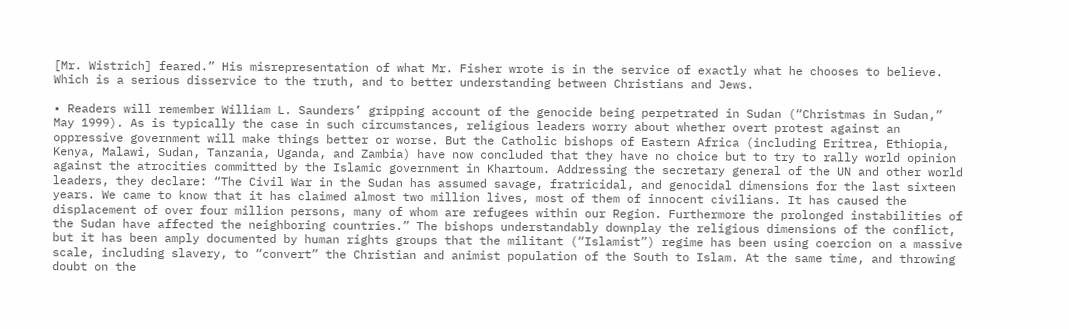[Mr. Wistrich] feared.” His misrepresentation of what Mr. Fisher wrote is in the service of exactly what he chooses to believe. Which is a serious disservice to the truth, and to better understanding between Christians and Jews.

• Readers will remember William L. Saunders’ gripping account of the genocide being perpetrated in Sudan (“Christmas in Sudan,” May 1999). As is typically the case in such circumstances, religious leaders worry about whether overt protest against an oppressive government will make things better or worse. But the Catholic bishops of Eastern Africa (including Eritrea, Ethiopia, Kenya, Malawi, Sudan, Tanzania, Uganda, and Zambia) have now concluded that they have no choice but to try to rally world opinion against the atrocities committed by the Islamic government in Khartoum. Addressing the secretary general of the UN and other world leaders, they declare: “The Civil War in the Sudan has assumed savage, fratricidal, and genocidal dimensions for the last sixteen years. We came to know that it has claimed almost two million lives, most of them of innocent civilians. It has caused the displacement of over four million persons, many of whom are refugees within our Region. Furthermore the prolonged instabilities of the Sudan have affected the neighboring countries.” The bishops understandably downplay the religious dimensions of the conflict, but it has been amply documented by human rights groups that the militant (“Islamist”) regime has been using coercion on a massive scale, including slavery, to “convert” the Christian and animist population of the South to Islam. At the same time, and throwing doubt on the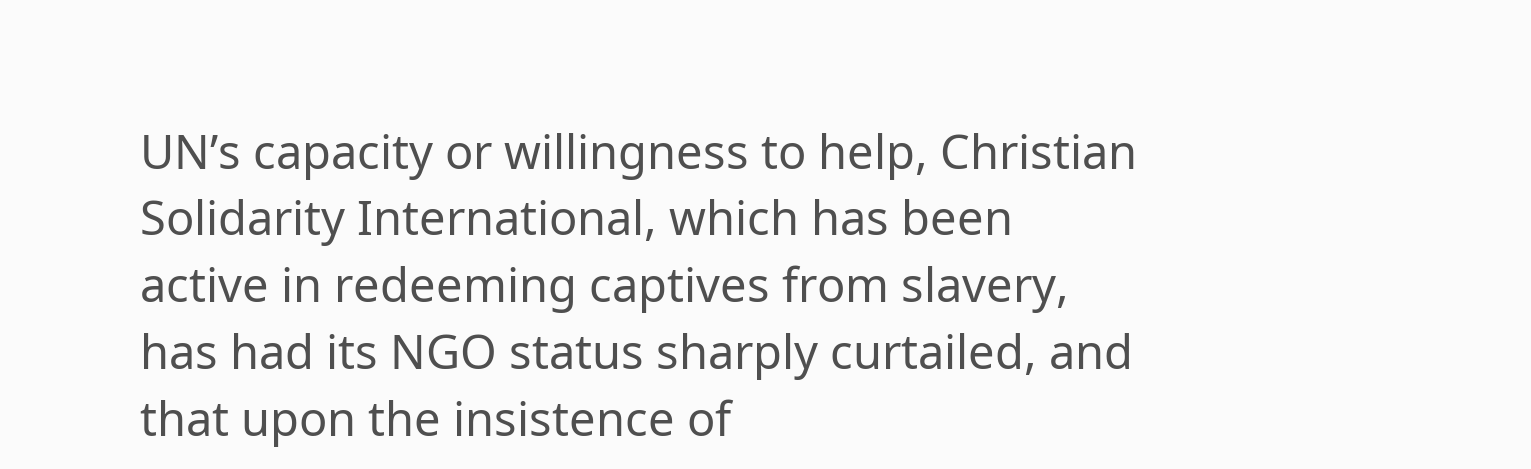UN’s capacity or willingness to help, Christian Solidarity International, which has been active in redeeming captives from slavery, has had its NGO status sharply curtailed, and that upon the insistence of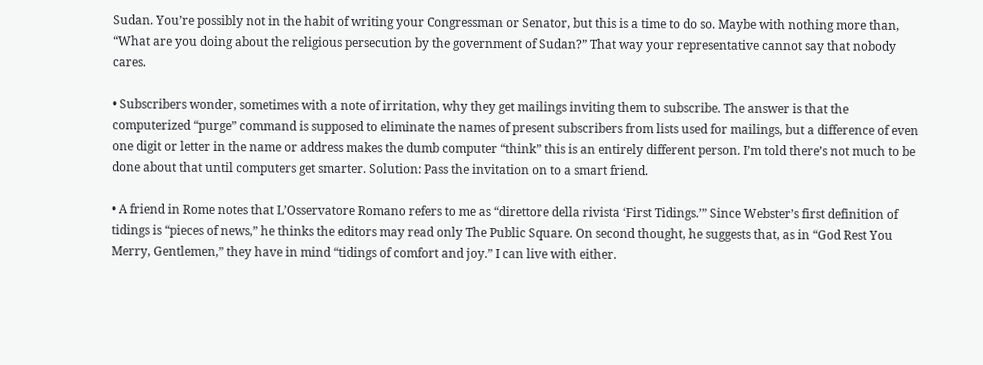Sudan. You’re possibly not in the habit of writing your Congressman or Senator, but this is a time to do so. Maybe with nothing more than, “What are you doing about the religious persecution by the government of Sudan?” That way your representative cannot say that nobody cares.

• Subscribers wonder, sometimes with a note of irritation, why they get mailings inviting them to subscribe. The answer is that the computerized “purge” command is supposed to eliminate the names of present subscribers from lists used for mailings, but a difference of even one digit or letter in the name or address makes the dumb computer “think” this is an entirely different person. I’m told there’s not much to be done about that until computers get smarter. Solution: Pass the invitation on to a smart friend.

• A friend in Rome notes that L’Osservatore Romano refers to me as “direttore della rivista ‘First Tidings.’” Since Webster’s first definition of tidings is “pieces of news,” he thinks the editors may read only The Public Square. On second thought, he suggests that, as in “God Rest You Merry, Gentlemen,” they have in mind “tidings of comfort and joy.” I can live with either.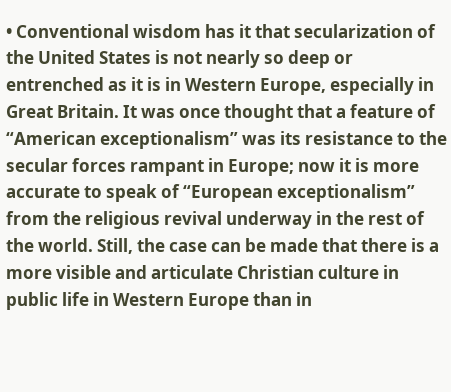• Conventional wisdom has it that secularization of the United States is not nearly so deep or entrenched as it is in Western Europe, especially in Great Britain. It was once thought that a feature of “American exceptionalism” was its resistance to the secular forces rampant in Europe; now it is more accurate to speak of “European exceptionalism” from the religious revival underway in the rest of the world. Still, the case can be made that there is a more visible and articulate Christian culture in public life in Western Europe than in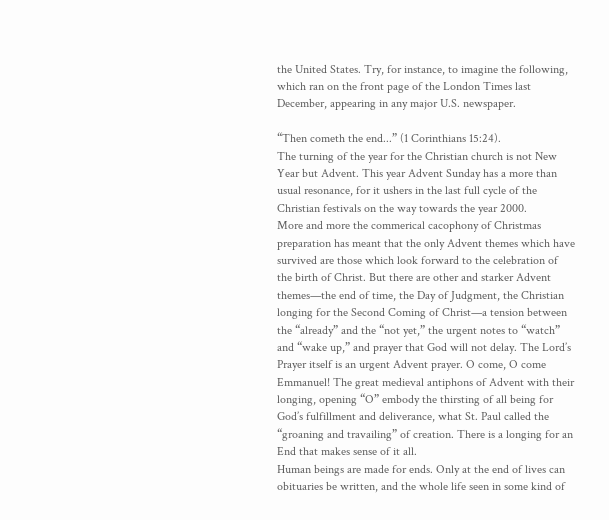the United States. Try, for instance, to imagine the following, which ran on the front page of the London Times last December, appearing in any major U.S. newspaper.

“Then cometh the end...” (1 Corinthians 15:24).
The turning of the year for the Christian church is not New Year but Advent. This year Advent Sunday has a more than usual resonance, for it ushers in the last full cycle of the Christian festivals on the way towards the year 2000.
More and more the commerical cacophony of Christmas preparation has meant that the only Advent themes which have survived are those which look forward to the celebration of the birth of Christ. But there are other and starker Advent themes—the end of time, the Day of Judgment, the Christian longing for the Second Coming of Christ—a tension between the “already” and the “not yet,” the urgent notes to “watch” and “wake up,” and prayer that God will not delay. The Lord’s Prayer itself is an urgent Advent prayer. O come, O come Emmanuel! The great medieval antiphons of Advent with their longing, opening “O” embody the thirsting of all being for God’s fulfillment and deliverance, what St. Paul called the “groaning and travailing” of creation. There is a longing for an End that makes sense of it all.
Human beings are made for ends. Only at the end of lives can obituaries be written, and the whole life seen in some kind of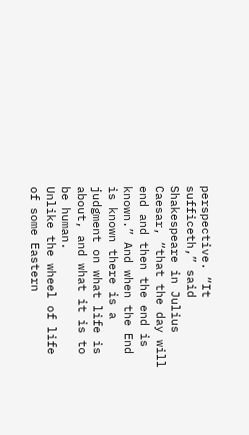perspective. “It sufficeth,” said Shakespeare in Julius Caesar, “that the day will end and then the end is known.” And when the End is known there is a judgment on what life is about, and what it is to be human.
Unlike the wheel of life of some Eastern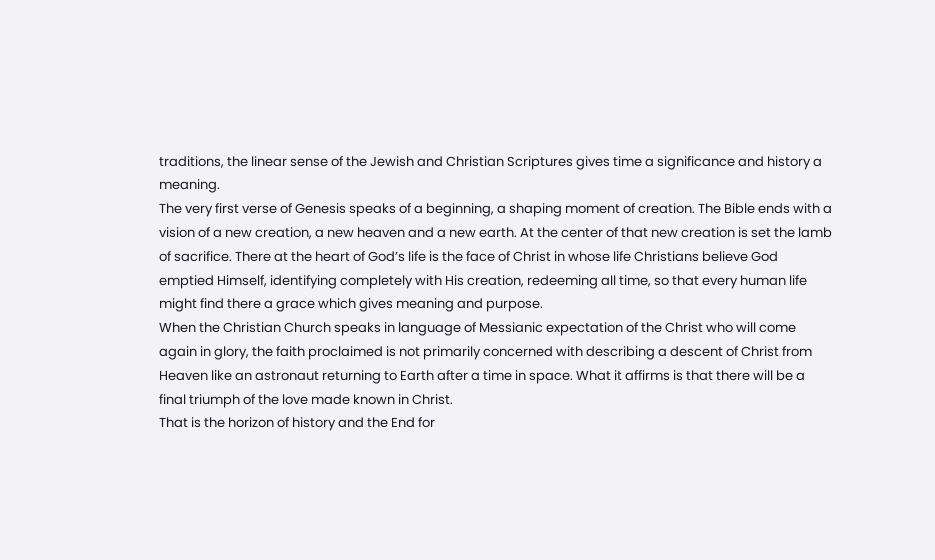traditions, the linear sense of the Jewish and Christian Scriptures gives time a significance and history a meaning.
The very first verse of Genesis speaks of a beginning, a shaping moment of creation. The Bible ends with a vision of a new creation, a new heaven and a new earth. At the center of that new creation is set the lamb of sacrifice. There at the heart of God’s life is the face of Christ in whose life Christians believe God emptied Himself, identifying completely with His creation, redeeming all time, so that every human life might find there a grace which gives meaning and purpose.
When the Christian Church speaks in language of Messianic expectation of the Christ who will come again in glory, the faith proclaimed is not primarily concerned with describing a descent of Christ from Heaven like an astronaut returning to Earth after a time in space. What it affirms is that there will be a final triumph of the love made known in Christ.
That is the horizon of history and the End for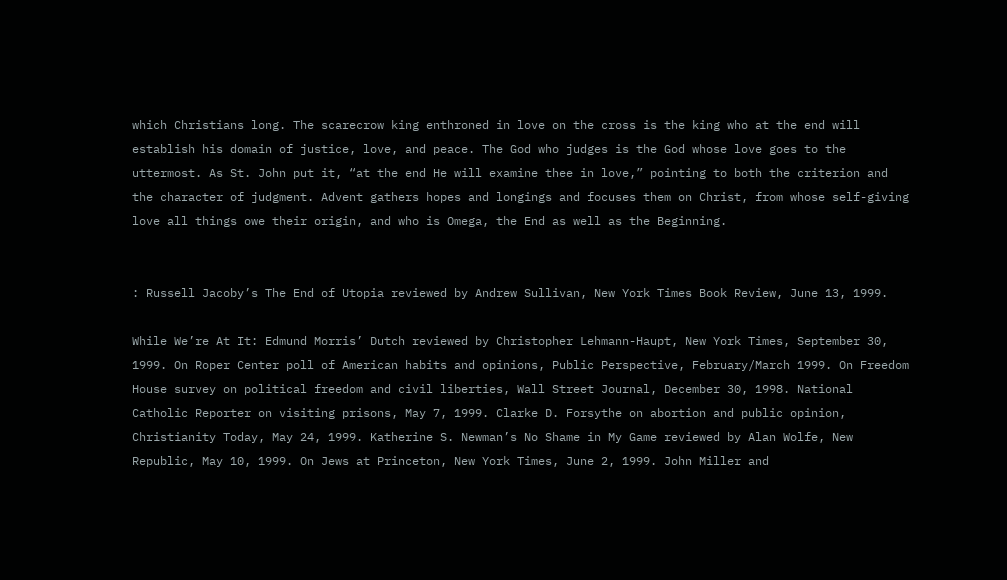which Christians long. The scarecrow king enthroned in love on the cross is the king who at the end will establish his domain of justice, love, and peace. The God who judges is the God whose love goes to the uttermost. As St. John put it, “at the end He will examine thee in love,” pointing to both the criterion and the character of judgment. Advent gathers hopes and longings and focuses them on Christ, from whose self-giving love all things owe their origin, and who is Omega, the End as well as the Beginning.


: Russell Jacoby’s The End of Utopia reviewed by Andrew Sullivan, New York Times Book Review, June 13, 1999.

While We’re At It: Edmund Morris’ Dutch reviewed by Christopher Lehmann-Haupt, New York Times, September 30, 1999. On Roper Center poll of American habits and opinions, Public Perspective, February/March 1999. On Freedom House survey on political freedom and civil liberties, Wall Street Journal, December 30, 1998. National Catholic Reporter on visiting prisons, May 7, 1999. Clarke D. Forsythe on abortion and public opinion, Christianity Today, May 24, 1999. Katherine S. Newman’s No Shame in My Game reviewed by Alan Wolfe, New Republic, May 10, 1999. On Jews at Princeton, New York Times, June 2, 1999. John Miller and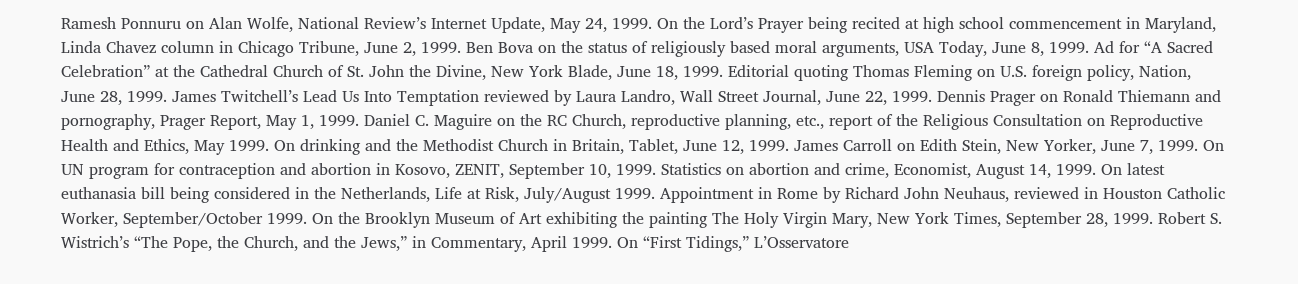Ramesh Ponnuru on Alan Wolfe, National Review’s Internet Update, May 24, 1999. On the Lord’s Prayer being recited at high school commencement in Maryland, Linda Chavez column in Chicago Tribune, June 2, 1999. Ben Bova on the status of religiously based moral arguments, USA Today, June 8, 1999. Ad for “A Sacred Celebration” at the Cathedral Church of St. John the Divine, New York Blade, June 18, 1999. Editorial quoting Thomas Fleming on U.S. foreign policy, Nation, June 28, 1999. James Twitchell’s Lead Us Into Temptation reviewed by Laura Landro, Wall Street Journal, June 22, 1999. Dennis Prager on Ronald Thiemann and pornography, Prager Report, May 1, 1999. Daniel C. Maguire on the RC Church, reproductive planning, etc., report of the Religious Consultation on Reproductive Health and Ethics, May 1999. On drinking and the Methodist Church in Britain, Tablet, June 12, 1999. James Carroll on Edith Stein, New Yorker, June 7, 1999. On UN program for contraception and abortion in Kosovo, ZENIT, September 10, 1999. Statistics on abortion and crime, Economist, August 14, 1999. On latest euthanasia bill being considered in the Netherlands, Life at Risk, July/August 1999. Appointment in Rome by Richard John Neuhaus, reviewed in Houston Catholic Worker, September/October 1999. On the Brooklyn Museum of Art exhibiting the painting The Holy Virgin Mary, New York Times, September 28, 1999. Robert S. Wistrich’s “The Pope, the Church, and the Jews,” in Commentary, April 1999. On “First Tidings,” L’Osservatore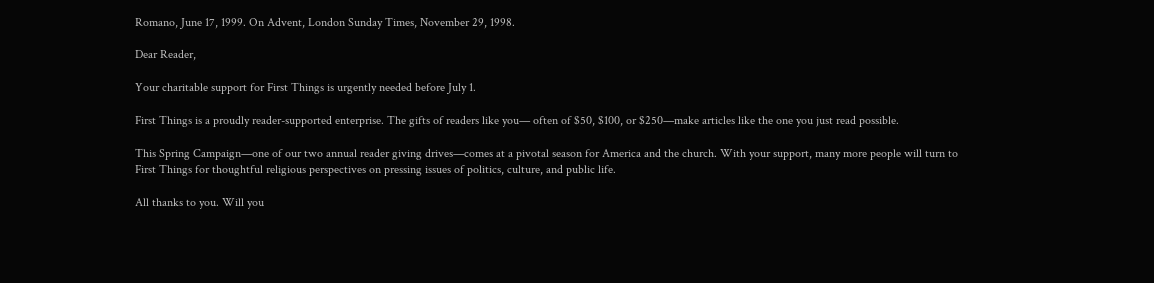Romano, June 17, 1999. On Advent, London Sunday Times, November 29, 1998.

Dear Reader,

Your charitable support for First Things is urgently needed before July 1.

First Things is a proudly reader-supported enterprise. The gifts of readers like you— often of $50, $100, or $250—make articles like the one you just read possible.

This Spring Campaign—one of our two annual reader giving drives—comes at a pivotal season for America and the church. With your support, many more people will turn to First Things for thoughtful religious perspectives on pressing issues of politics, culture, and public life.

All thanks to you. Will you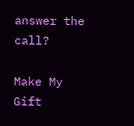answer the call?

Make My Gift